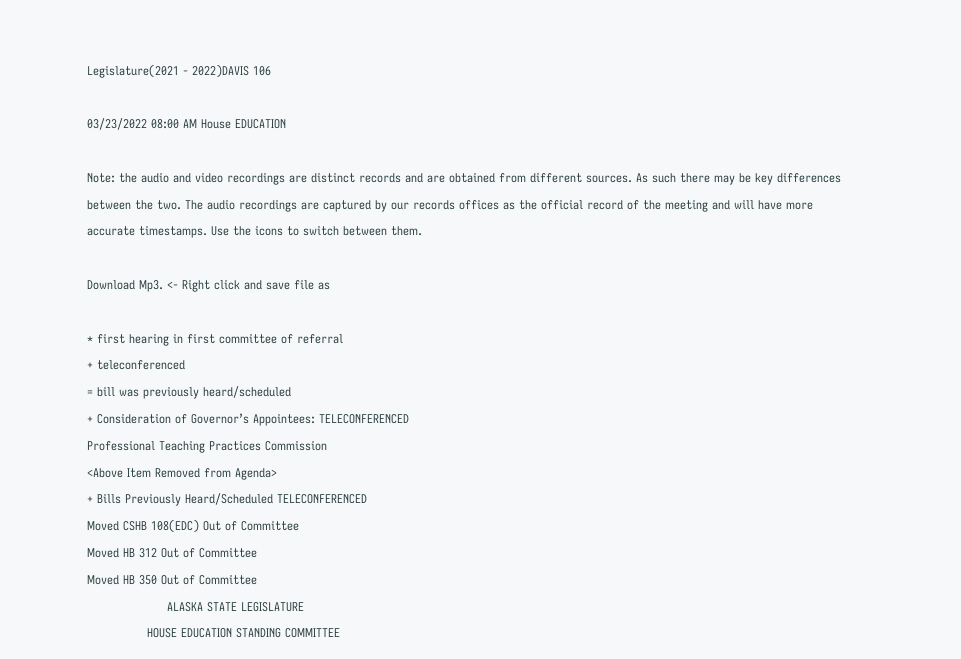Legislature(2021 - 2022)DAVIS 106

03/23/2022 08:00 AM House EDUCATION

Note: the audio and video recordings are distinct records and are obtained from different sources. As such there may be key differences between the two. The audio recordings are captured by our records offices as the official record of the meeting and will have more accurate timestamps. Use the icons to switch between them.

Download Mp3. <- Right click and save file as

* first hearing in first committee of referral
+ teleconferenced
= bill was previously heard/scheduled
+ Consideration of Governor’s Appointees: TELECONFERENCED
Professional Teaching Practices Commission
<Above Item Removed from Agenda>
+ Bills Previously Heard/Scheduled TELECONFERENCED
Moved CSHB 108(EDC) Out of Committee
Moved HB 312 Out of Committee
Moved HB 350 Out of Committee
                    ALASKA STATE LEGISLATURE
               HOUSE EDUCATION STANDING COMMITTEE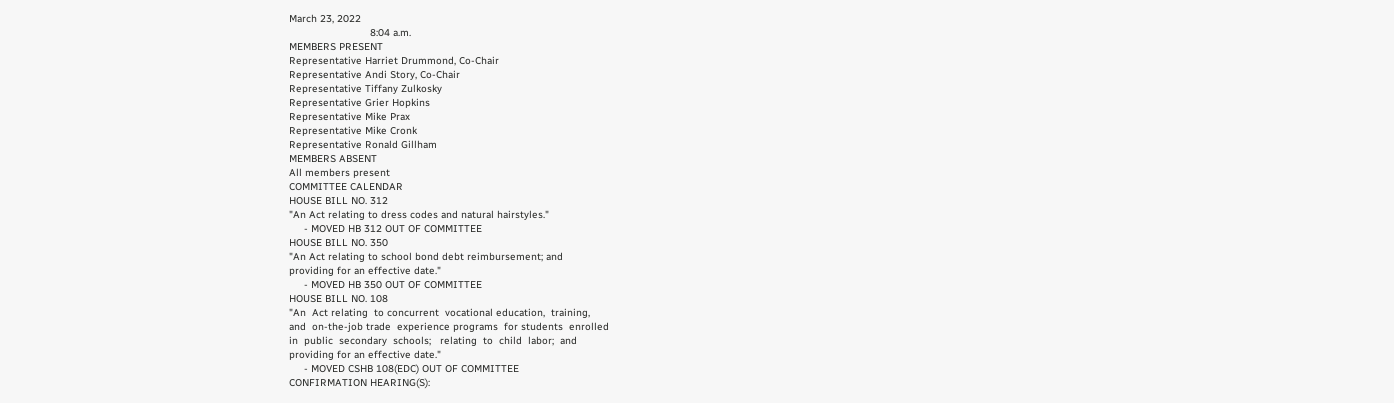March 23, 2022
                           8:04 a.m.
MEMBERS PRESENT
Representative Harriet Drummond, Co-Chair
Representative Andi Story, Co-Chair
Representative Tiffany Zulkosky
Representative Grier Hopkins
Representative Mike Prax
Representative Mike Cronk
Representative Ronald Gillham
MEMBERS ABSENT
All members present
COMMITTEE CALENDAR
HOUSE BILL NO. 312
"An Act relating to dress codes and natural hairstyles."
     - MOVED HB 312 OUT OF COMMITTEE
HOUSE BILL NO. 350
"An Act relating to school bond debt reimbursement; and
providing for an effective date."
     - MOVED HB 350 OUT OF COMMITTEE
HOUSE BILL NO. 108
"An  Act relating  to concurrent  vocational education,  training,
and  on-the-job trade  experience programs  for students  enrolled
in  public  secondary  schools;   relating  to  child  labor;  and
providing for an effective date."
     - MOVED CSHB 108(EDC) OUT OF COMMITTEE
CONFIRMATION HEARING(S):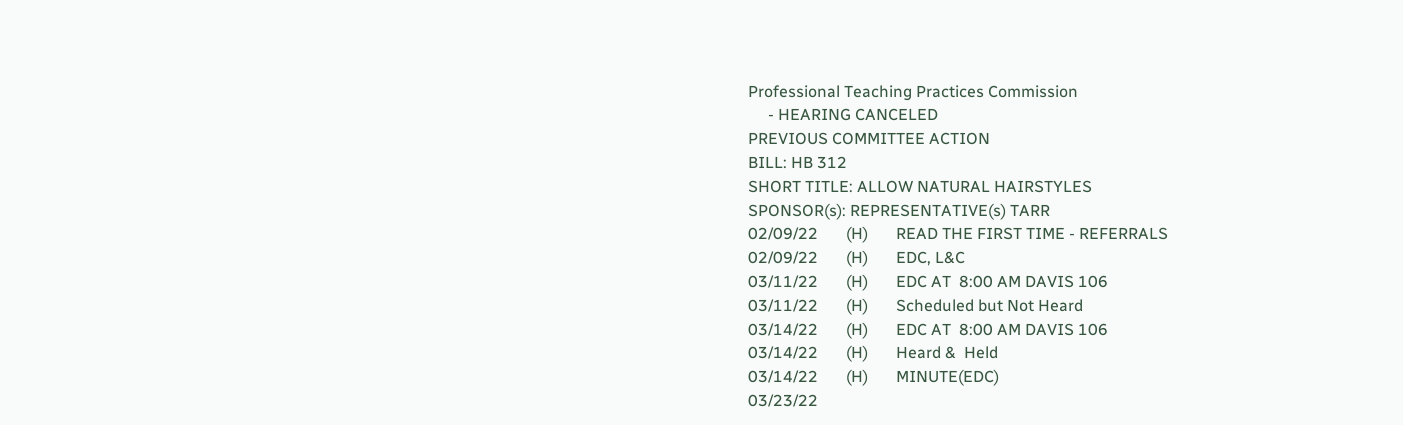Professional Teaching Practices Commission
     - HEARING CANCELED
PREVIOUS COMMITTEE ACTION
BILL: HB 312
SHORT TITLE: ALLOW NATURAL HAIRSTYLES
SPONSOR(s): REPRESENTATIVE(s) TARR
02/09/22       (H)       READ THE FIRST TIME - REFERRALS
02/09/22       (H)       EDC, L&C
03/11/22       (H)       EDC AT  8:00 AM DAVIS 106
03/11/22       (H)       Scheduled but Not Heard
03/14/22       (H)       EDC AT  8:00 AM DAVIS 106
03/14/22       (H)       Heard &  Held
03/14/22       (H)       MINUTE(EDC)
03/23/22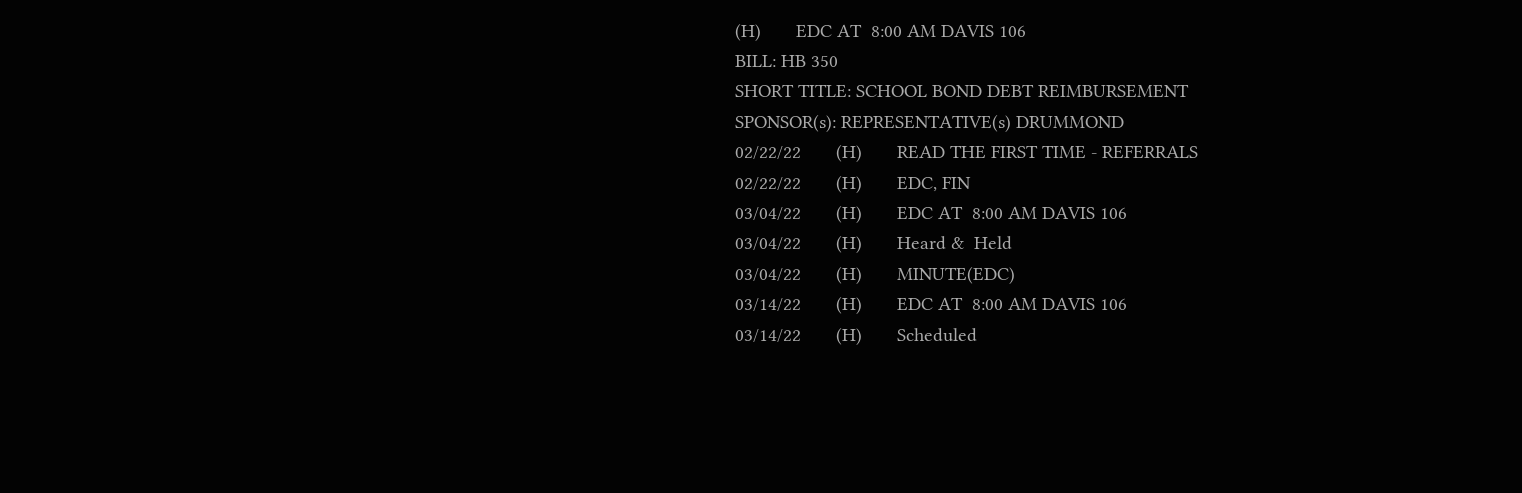(H)       EDC AT  8:00 AM DAVIS 106
BILL: HB 350
SHORT TITLE: SCHOOL BOND DEBT REIMBURSEMENT
SPONSOR(s): REPRESENTATIVE(s) DRUMMOND
02/22/22       (H)       READ THE FIRST TIME - REFERRALS
02/22/22       (H)       EDC, FIN
03/04/22       (H)       EDC AT  8:00 AM DAVIS 106
03/04/22       (H)       Heard &  Held
03/04/22       (H)       MINUTE(EDC)
03/14/22       (H)       EDC AT  8:00 AM DAVIS 106
03/14/22       (H)       Scheduled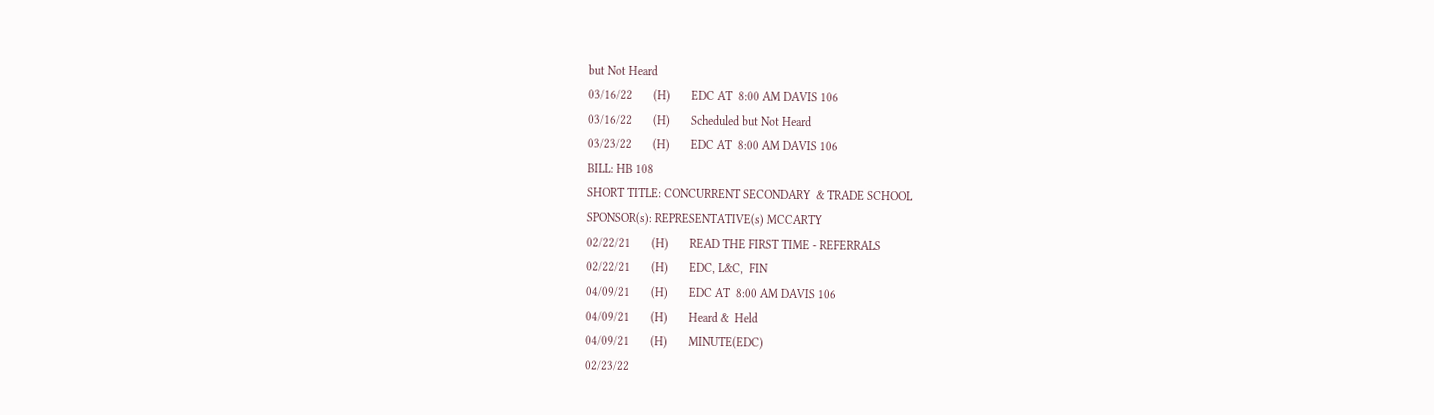but Not Heard
03/16/22       (H)       EDC AT  8:00 AM DAVIS 106
03/16/22       (H)       Scheduled but Not Heard
03/23/22       (H)       EDC AT  8:00 AM DAVIS 106
BILL: HB 108
SHORT TITLE: CONCURRENT SECONDARY  & TRADE SCHOOL
SPONSOR(s): REPRESENTATIVE(s) MCCARTY
02/22/21       (H)       READ THE FIRST TIME - REFERRALS
02/22/21       (H)       EDC, L&C,  FIN
04/09/21       (H)       EDC AT  8:00 AM DAVIS 106
04/09/21       (H)       Heard &  Held
04/09/21       (H)       MINUTE(EDC)
02/23/22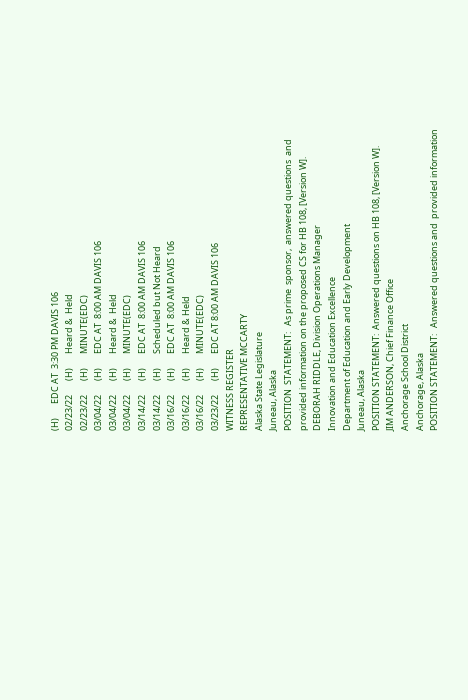(H)       EDC AT  3:30 PM DAVIS 106
02/23/22       (H)       Heard &  Held
02/23/22       (H)       MINUTE(EDC)
03/04/22       (H)       EDC AT  8:00 AM DAVIS 106
03/04/22       (H)       Heard &  Held
03/04/22       (H)       MINUTE(EDC)
03/14/22       (H)       EDC AT  8:00 AM DAVIS 106
03/14/22       (H)       Scheduled but Not Heard
03/16/22       (H)       EDC AT  8:00 AM DAVIS 106
03/16/22       (H)       Heard & Held
03/16/22       (H)       MINUTE(EDC)
03/23/22       (H)       EDC AT 8:00 AM DAVIS 106
WITNESS REGISTER
REPRESENTATIVE MCCARTY
Alaska State Legislature
Juneau, Alaska
POSITION  STATEMENT:   As prime  sponsor,  answered questions  and
provided information on the proposed CS for HB 108, [Version W].
DEBORAH RIDDLE, Division Operations Manager
Innovation and Education Excellence
Department of Education and Early Development
Juneau, Alaska
POSITION STATEMENT:  Answered questions on HB 108, [Version W].
JIM ANDERSON, Chief Finance Office
Anchorage School District
Anchorage, Alaska
POSITION STATEMENT:   Answered questions and  provided information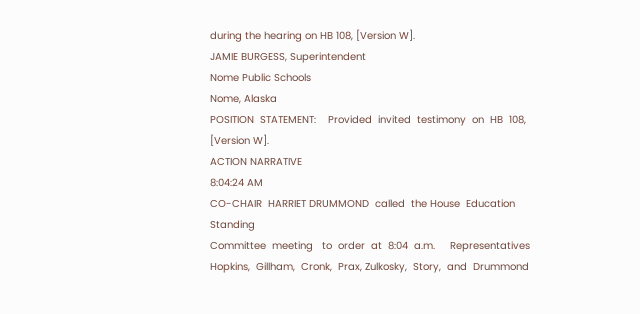during the hearing on HB 108, [Version W].
JAMIE BURGESS, Superintendent
Nome Public Schools
Nome, Alaska
POSITION  STATEMENT:    Provided  invited  testimony  on  HB  108,
[Version W].
ACTION NARRATIVE
8:04:24 AM
CO-CHAIR  HARRIET DRUMMOND  called  the House  Education  Standing
Committee  meeting   to  order  at  8:04  a.m.     Representatives
Hopkins,  Gillham,  Cronk,  Prax, Zulkosky,  Story,  and  Drummond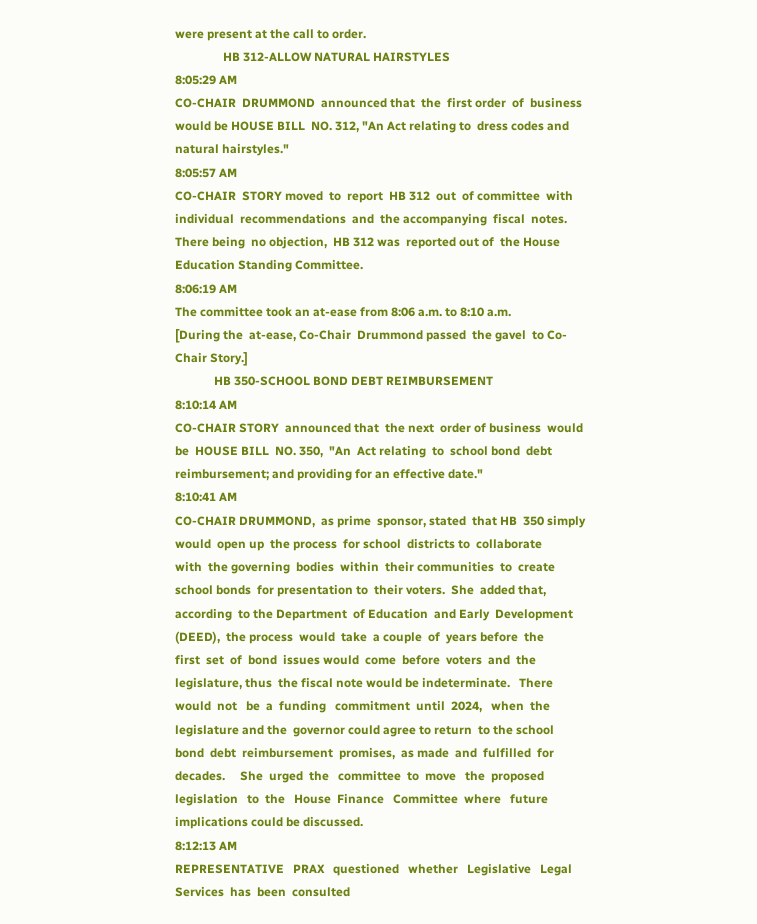were present at the call to order.
                HB 312-ALLOW NATURAL HAIRSTYLES
8:05:29 AM
CO-CHAIR  DRUMMOND  announced that  the  first order  of  business
would be HOUSE BILL  NO. 312, "An Act relating to  dress codes and
natural hairstyles."
8:05:57 AM
CO-CHAIR  STORY moved  to  report  HB 312  out  of committee  with
individual  recommendations  and  the accompanying  fiscal  notes.
There being  no objection,  HB 312 was  reported out of  the House
Education Standing Committee.
8:06:19 AM
The committee took an at-ease from 8:06 a.m. to 8:10 a.m.
[During the  at-ease, Co-Chair  Drummond passed  the gavel  to Co-
Chair Story.]
             HB 350-SCHOOL BOND DEBT REIMBURSEMENT
8:10:14 AM
CO-CHAIR STORY  announced that  the next  order of business  would
be  HOUSE BILL  NO. 350,  "An  Act relating  to  school bond  debt
reimbursement; and providing for an effective date."
8:10:41 AM
CO-CHAIR DRUMMOND,  as prime  sponsor, stated  that HB  350 simply
would  open up  the process  for school  districts to  collaborate
with  the governing  bodies  within  their communities  to  create
school bonds  for presentation to  their voters.  She  added that,
according  to the Department  of Education  and Early  Development
(DEED),  the process  would  take  a couple  of  years before  the
first  set  of  bond  issues would  come  before  voters  and  the
legislature, thus  the fiscal note would be indeterminate.   There
would  not   be  a  funding   commitment  until  2024,   when  the
legislature and the  governor could agree to return  to the school
bond  debt  reimbursement  promises,  as made  and  fulfilled  for
decades.     She  urged  the   committee  to  move   the  proposed
legislation   to  the   House  Finance   Committee  where   future
implications could be discussed.
8:12:13 AM
REPRESENTATIVE   PRAX   questioned   whether   Legislative   Legal
Services  has  been  consulted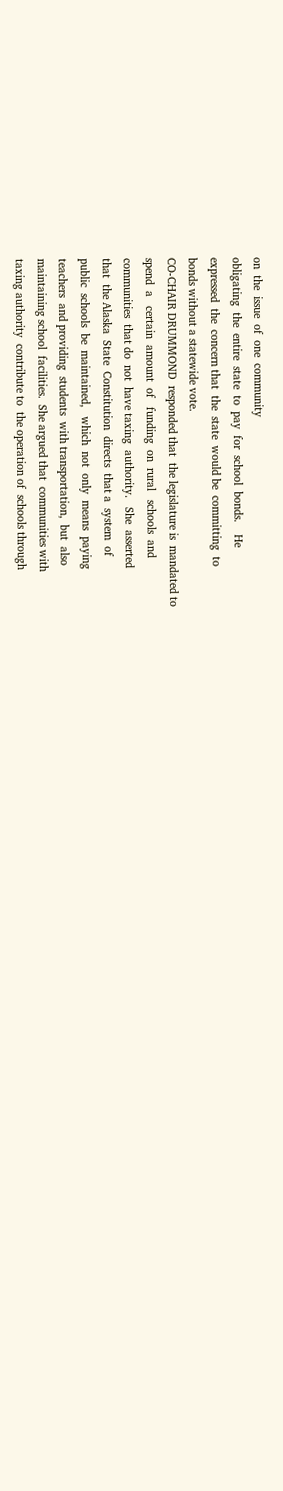on  the  issue  of  one  community
obligating  the  entire  state  to  pay  for  school  bonds.    He
expressed  the  concern that  the  state  would be  committing  to
bonds without a statewide vote.
CO-CHAIR DRUMMOND  responded that  the legislature is  mandated to
spend  a   certain  amount  of   funding  on  rural   schools  and
communities  that do  not  have taxing  authority.   She  asserted
that  the Alaska  State  Constitution  directs  that a  system  of
public  schools  be  maintained,   which  not  only  means  paying
teachers  and providing  students  with transportation,  but  also
maintaining school  facilities.  She argued that  communities with
taxing authority  contribute to  the operation of  schools through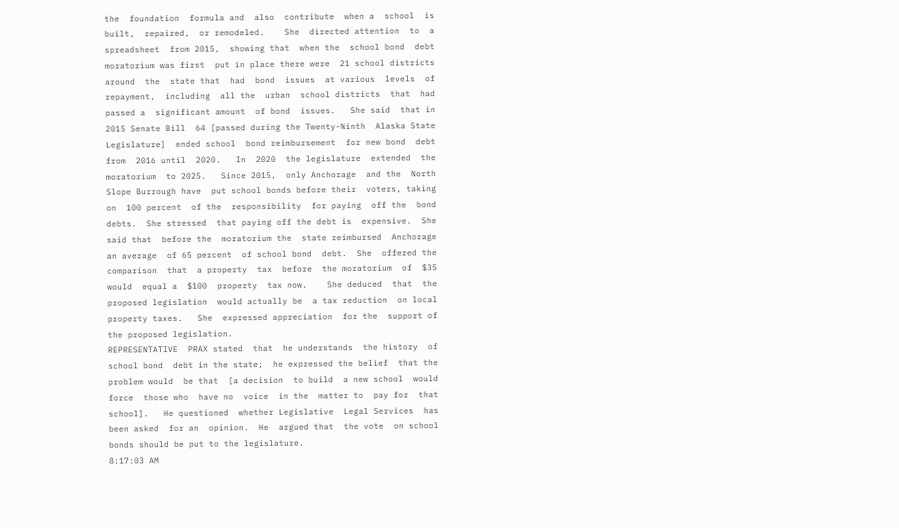the  foundation  formula and  also  contribute  when a  school  is
built,  repaired,  or remodeled.    She  directed attention  to  a
spreadsheet  from 2015,  showing that  when the  school bond  debt
moratorium was first  put in place there were  21 school districts
around  the  state that  had  bond  issues  at various  levels  of
repayment,  including  all the  urban  school districts  that  had
passed a  significant amount  of bond  issues.   She said  that in
2015 Senate Bill  64 [passed during the Twenty-Ninth  Alaska State
Legislature]  ended school  bond reimbursement  for new bond  debt
from  2016 until  2020.   In  2020  the legislature  extended  the
moratorium  to 2025.   Since 2015,  only Anchorage  and the  North
Slope Burrough have  put school bonds before their  voters, taking
on  100 percent  of the  responsibility  for paying  off the  bond
debts.  She stressed  that paying off the debt is  expensive.  She
said that  before the  moratorium the  state reimbursed  Anchorage
an average  of 65 percent  of school bond  debt.  She  offered the
comparison  that  a property  tax  before  the moratorium  of  $35
would  equal a  $100  property  tax now.    She deduced  that  the
proposed legislation  would actually be  a tax reduction  on local
property taxes.   She  expressed appreciation  for the  support of
the proposed legislation.
REPRESENTATIVE  PRAX stated  that  he understands  the history  of
school bond  debt in the state;  he expressed the belief  that the
problem would  be that  [a decision  to build  a new school  would
force  those who  have no  voice  in the  matter to  pay for  that
school].   He questioned  whether Legislative  Legal Services  has
been asked  for an  opinion.  He  argued that  the vote  on school
bonds should be put to the legislature.
8:17:03 AM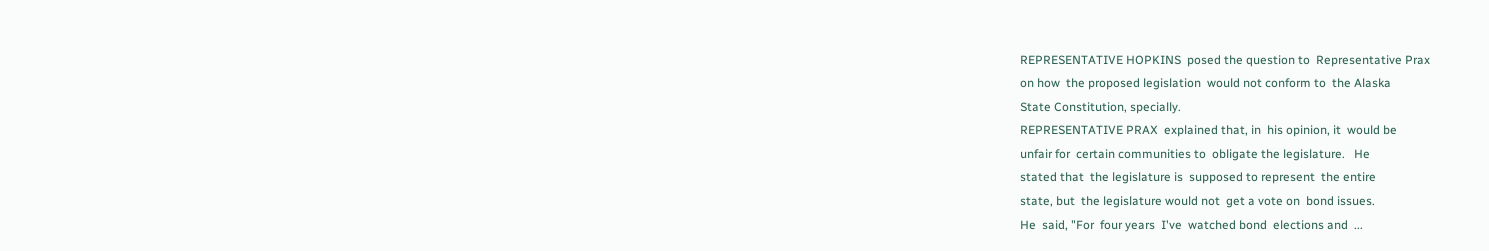REPRESENTATIVE HOPKINS  posed the question to  Representative Prax
on how  the proposed legislation  would not conform to  the Alaska
State Constitution, specially.
REPRESENTATIVE PRAX  explained that, in  his opinion, it  would be
unfair for  certain communities to  obligate the legislature.   He
stated that  the legislature is  supposed to represent  the entire
state, but  the legislature would not  get a vote on  bond issues.
He  said, "For  four years  I've  watched bond  elections and  ...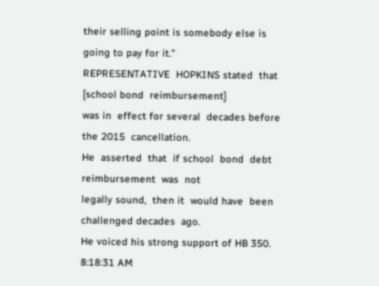their selling point is somebody else is going to pay for it."
REPRESENTATIVE  HOPKINS stated  that  [school bond  reimbursement]
was in  effect for several  decades before the 2015  cancellation.
He  asserted  that  if school  bond  debt  reimbursement  was  not
legally sound,  then it  would have  been challenged decades  ago.
He voiced his strong support of HB 350.
8:18:31 AM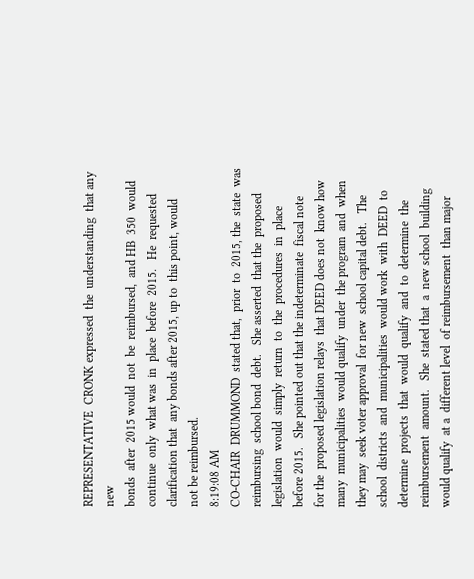REPRESENTATIVE  CRONK expressed  the  understanding  that any  new
bonds  after  2015 would  not  be  reimbursed,  and HB  350  would
continue  only  what was  in  place  before  2015.   He  requested
clarification that  any bonds after 2015, up to  this point, would
not be reimbursed.
8:19:08 AM
CO-CHAIR  DRUMMOND  stated that,  prior  to  2015, the  state  was
reimbursing  school bond  debt.   She asserted  that the  proposed
legislation  would  simply  return  to  the  procedures  in  place
before 2015.   She pointed out that the indeterminate  fiscal note
for the  proposed legislation relays  that DEED does not  know how
many  municipalities  would qualify  under  the program  and  when
they may  seek voter approval  for new  school capital debt.   The
school  districts  and  municipalities  would work  with  DEED  to
determine  projects  that  would  qualify  and  to  determine  the
reimbursement  amount.   She  stated that  a  new school  building
would qualify  at a  different level  of reimbursement  than major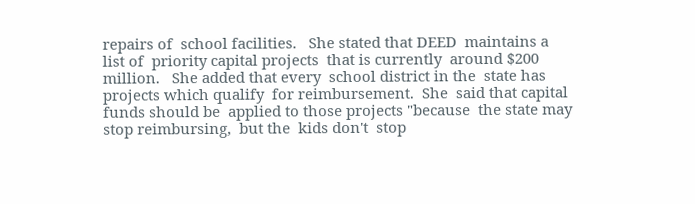repairs of  school facilities.   She stated that DEED  maintains a
list of  priority capital projects  that is currently  around $200
million.   She added that every  school district in the  state has
projects which qualify  for reimbursement.  She  said that capital
funds should be  applied to those projects "because  the state may
stop reimbursing,  but the  kids don't  stop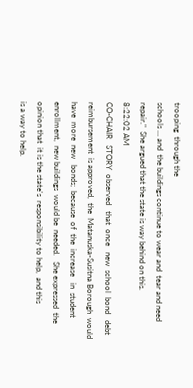trooping  through the
schools ... and  the buildings continue to wear and  tear and need
repair."  She argued that the state is way behind on this.
8:22:02 AM
CO-CHAIR   STORY  observed   that  once   new  school  bond   debt
reimbursement  is approved,  the  Matanuska-Susitna Borough  would
have  more  new   bonds;  because  of  the  increase   in  student
enrollment,  new buildings  would be  needed.   She expressed  the
opinion that  it is the state's  responsibility to help,  and this
is a way to help.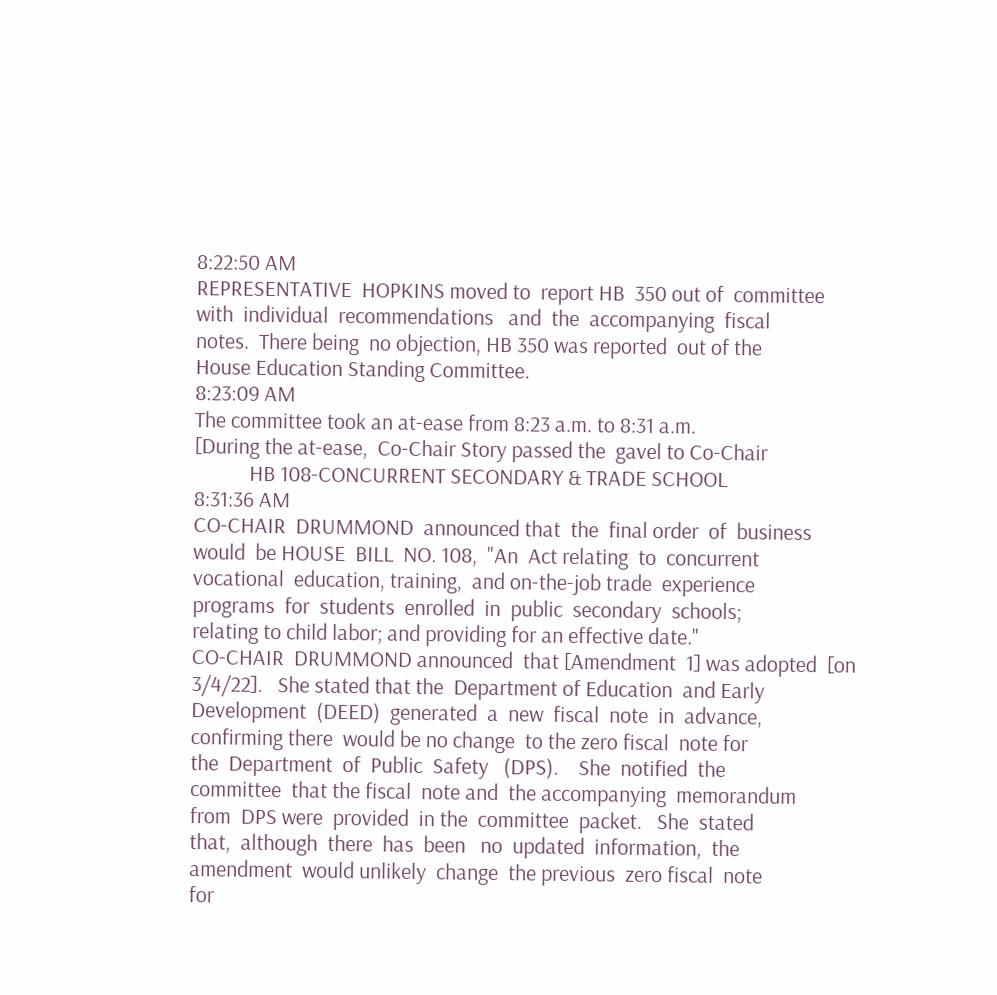8:22:50 AM
REPRESENTATIVE  HOPKINS moved to  report HB  350 out of  committee
with  individual  recommendations   and  the  accompanying  fiscal
notes.  There being  no objection, HB 350 was reported  out of the
House Education Standing Committee.
8:23:09 AM
The committee took an at-ease from 8:23 a.m. to 8:31 a.m.
[During the at-ease,  Co-Chair Story passed the  gavel to Co-Chair
           HB 108-CONCURRENT SECONDARY & TRADE SCHOOL
8:31:36 AM
CO-CHAIR  DRUMMOND  announced that  the  final order  of  business
would  be HOUSE  BILL  NO. 108,  "An  Act relating  to  concurrent
vocational  education, training,  and on-the-job trade  experience
programs  for  students  enrolled  in  public  secondary  schools;
relating to child labor; and providing for an effective date."
CO-CHAIR  DRUMMOND announced  that [Amendment  1] was adopted  [on
3/4/22].   She stated that the  Department of Education  and Early
Development  (DEED)  generated  a  new  fiscal  note  in  advance,
confirming there  would be no change  to the zero fiscal  note for
the  Department  of  Public  Safety   (DPS).    She  notified  the
committee  that the fiscal  note and  the accompanying  memorandum
from  DPS were  provided  in the  committee  packet.   She  stated
that,  although  there  has  been   no  updated  information,  the
amendment  would unlikely  change  the previous  zero fiscal  note
for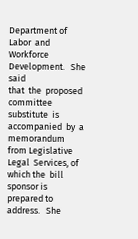Department of  Labor  and Workforce  Development.   She  said
that  the  proposed  committee  substitute  is  accompanied  by  a
memorandum  from Legislative  Legal  Services, of  which the  bill
sponsor is  prepared to address.   She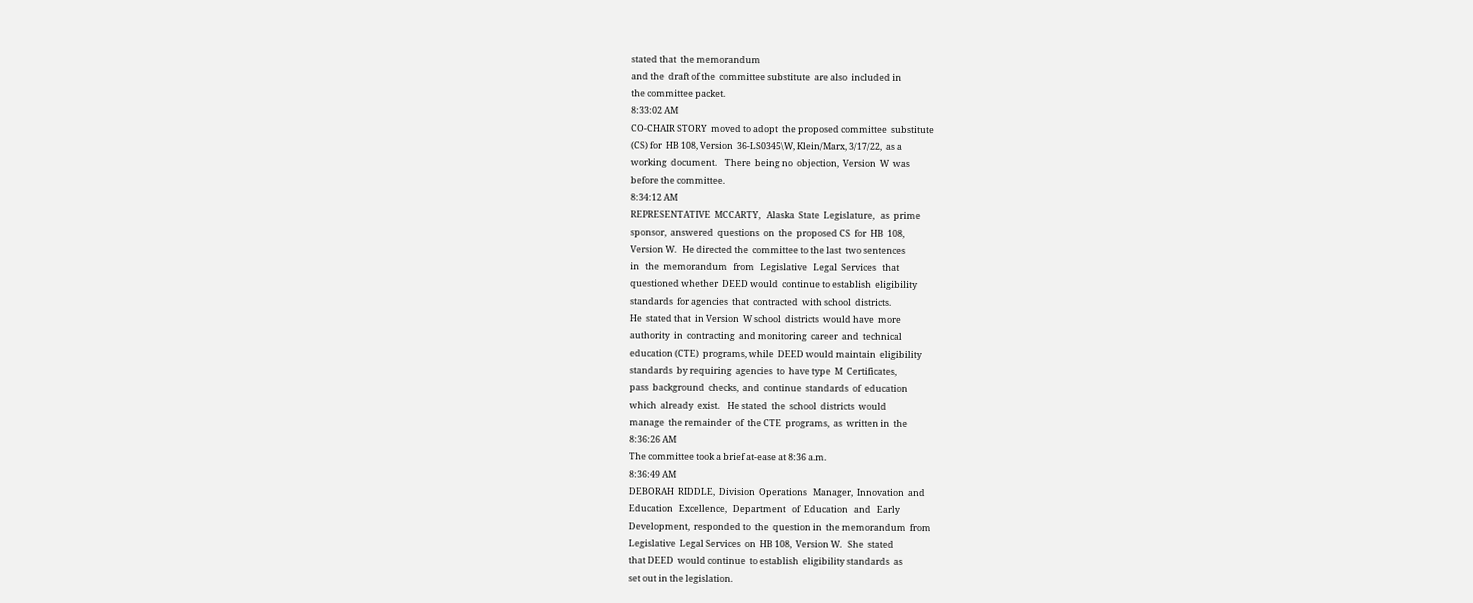stated that  the memorandum
and the  draft of the  committee substitute  are also  included in
the committee packet.
8:33:02 AM
CO-CHAIR STORY  moved to adopt  the proposed committee  substitute
(CS) for  HB 108, Version  36-LS0345\W, Klein/Marx, 3/17/22,  as a
working  document.    There  being no  objection,  Version  W  was
before the committee.
8:34:12 AM
REPRESENTATIVE  MCCARTY,   Alaska  State  Legislature,   as  prime
sponsor,  answered  questions  on  the  proposed CS  for  HB  108,
Version W.   He directed the  committee to the last  two sentences
in   the  memorandum   from   Legislative   Legal  Services   that
questioned whether  DEED would  continue to establish  eligibility
standards  for agencies  that  contracted  with school  districts.
He  stated that  in Version  W school  districts  would have  more
authority  in  contracting  and monitoring  career  and  technical
education (CTE)  programs, while  DEED would maintain  eligibility
standards  by requiring  agencies  to  have type  M  Certificates,
pass  background  checks,  and  continue  standards  of  education
which  already  exist.    He stated  the  school  districts  would
manage  the remainder  of  the CTE  programs,  as  written in  the
8:36:26 AM
The committee took a brief at-ease at 8:36 a.m.
8:36:49 AM
DEBORAH  RIDDLE,  Division  Operations   Manager,  Innovation  and
Education   Excellence,   Department   of  Education   and   Early
Development,  responded to  the  question in  the memorandum  from
Legislative  Legal Services  on  HB 108,  Version W.   She  stated
that DEED  would continue  to establish  eligibility standards  as
set out in the legislation.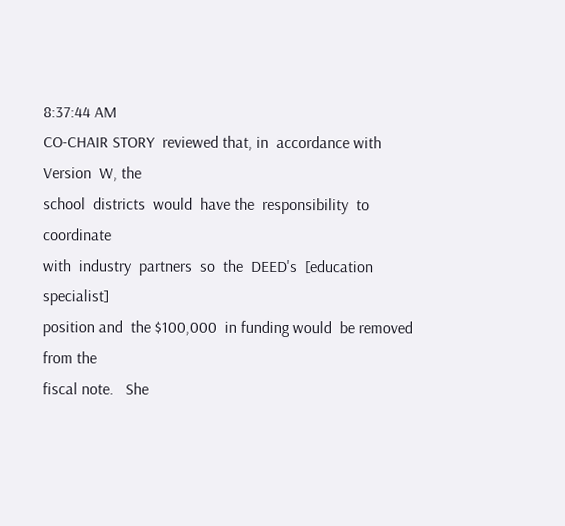8:37:44 AM
CO-CHAIR STORY  reviewed that, in  accordance with Version  W, the
school  districts  would  have the  responsibility  to  coordinate
with  industry  partners  so  the  DEED's  [education  specialist]
position and  the $100,000  in funding would  be removed  from the
fiscal note.   She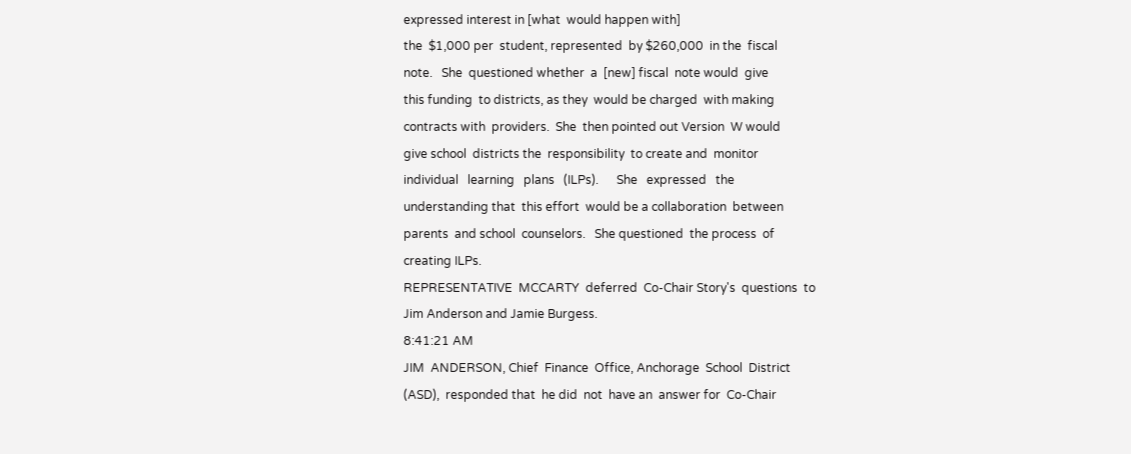expressed interest in [what  would happen with]
the  $1,000 per  student, represented  by $260,000  in the  fiscal
note.   She  questioned whether  a  [new] fiscal  note would  give
this funding  to districts, as they  would be charged  with making
contracts with  providers.  She  then pointed out Version  W would
give school  districts the  responsibility  to create and  monitor
individual   learning   plans   (ILPs).      She   expressed   the
understanding that  this effort  would be a collaboration  between
parents  and school  counselors.   She questioned  the process  of
creating ILPs.
REPRESENTATIVE  MCCARTY  deferred  Co-Chair Story's  questions  to
Jim Anderson and Jamie Burgess.
8:41:21 AM
JIM  ANDERSON, Chief  Finance  Office, Anchorage  School  District
(ASD),  responded that  he did  not  have an  answer for  Co-Chair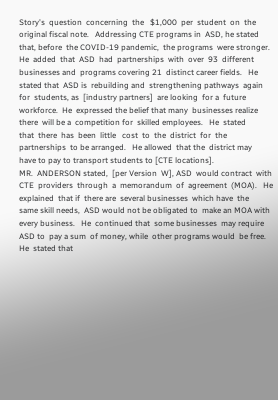Story's  question  concerning  the   $1,000  per  student  on  the
original fiscal note.   Addressing CTE programs in  ASD, he stated
that, before  the COVID-19 pandemic,  the programs  were stronger.
He  added  that  ASD  had  partnerships  with  over  93  different
businesses and  programs covering 21  distinct career fields.   He
stated that  ASD is  rebuilding and  strengthening pathways  again
for  students, as  [industry partners]  are looking  for a  future
workforce.  He  expressed the belief that many  businesses realize
there  will be a  competition for  skilled employees.   He  stated
that  there  has  been  little   cost  to  the  district  for  the
partnerships  to be arranged.   He allowed  that the  district may
have to pay to transport students to [CTE locations].
MR.  ANDERSON stated,  [per Version  W], ASD  would contract  with
CTE  providers  through  a  memorandum  of  agreement  (MOA).   He
explained  that if  there are  several businesses  which have  the
same skill needs,  ASD would not be obligated to  make an MOA with
every business.   He  continued that  some businesses  may require
ASD to  pay a sum  of money, while  other programs would  be free.
He  stated that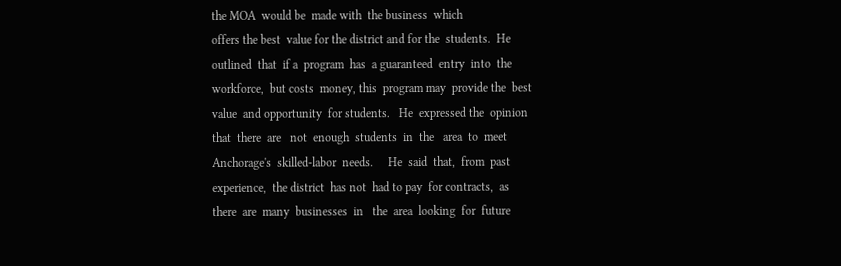the MOA  would be  made with  the business  which
offers the best  value for the district and for the  students.  He
outlined  that  if a  program  has  a guaranteed  entry  into  the
workforce,  but costs  money, this  program may  provide the  best
value  and opportunity  for students.   He  expressed the  opinion
that  there  are   not  enough  students  in  the   area  to  meet
Anchorage's  skilled-labor  needs.     He  said  that,  from  past
experience,  the district  has not  had to pay  for contracts,  as
there  are  many  businesses  in   the  area  looking  for  future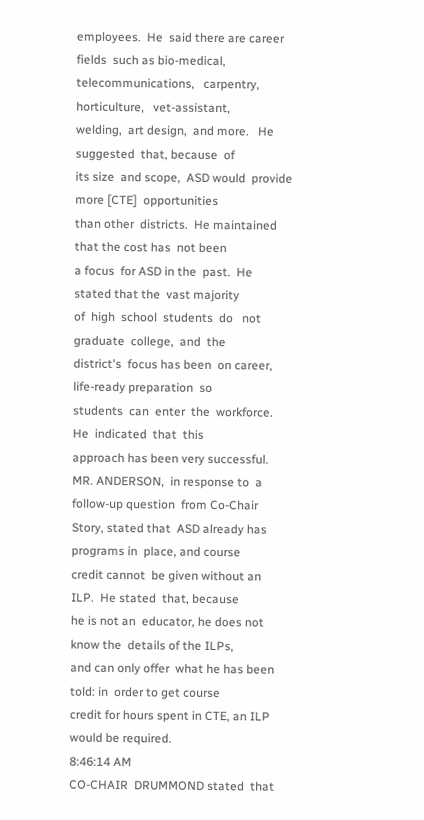employees.  He  said there are career fields  such as bio-medical,
telecommunications,   carpentry,    horticulture,   vet-assistant,
welding,  art design,  and more.   He suggested  that, because  of
its size  and scope,  ASD would  provide more [CTE]  opportunities
than other  districts.  He maintained  that the cost has  not been
a focus  for ASD in the  past.  He  stated that the  vast majority
of  high  school  students  do   not  graduate  college,  and  the
district's  focus has been  on career,  life-ready preparation  so
students  can  enter  the  workforce.    He  indicated  that  this
approach has been very successful.
MR. ANDERSON,  in response to  a follow-up question  from Co-Chair
Story, stated that  ASD already has programs in  place, and course
credit cannot  be given without an  ILP.  He stated  that, because
he is not an  educator, he does not know the  details of the ILPs,
and can only offer  what he has been told: in  order to get course
credit for hours spent in CTE, an ILP would be required.
8:46:14 AM
CO-CHAIR  DRUMMOND stated  that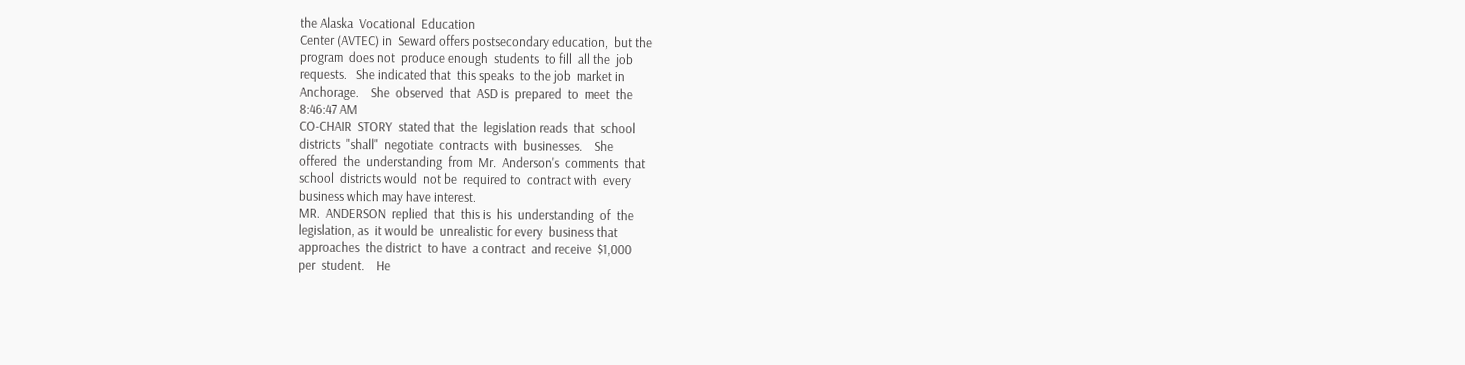the Alaska  Vocational  Education
Center (AVTEC) in  Seward offers postsecondary education,  but the
program  does not  produce enough  students  to fill  all the  job
requests.   She indicated that  this speaks  to the job  market in
Anchorage.    She  observed  that  ASD is  prepared  to  meet  the
8:46:47 AM
CO-CHAIR  STORY  stated that  the  legislation reads  that  school
districts  "shall"  negotiate  contracts  with  businesses.    She
offered  the  understanding  from  Mr.  Anderson's  comments  that
school  districts would  not be  required to  contract with  every
business which may have interest.
MR.  ANDERSON  replied  that  this is  his  understanding  of  the
legislation, as  it would be  unrealistic for every  business that
approaches  the district  to have  a contract  and receive  $1,000
per  student.    He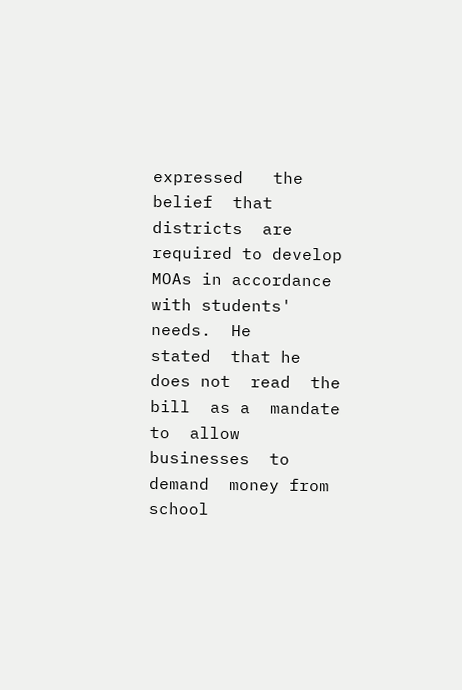expressed   the  belief  that  districts  are
required to develop  MOAs in accordance with students'  needs.  He
stated  that he  does not  read  the bill  as a  mandate to  allow
businesses  to demand  money from  school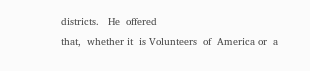districts.   He  offered
that,  whether it  is Volunteers  of  America or  a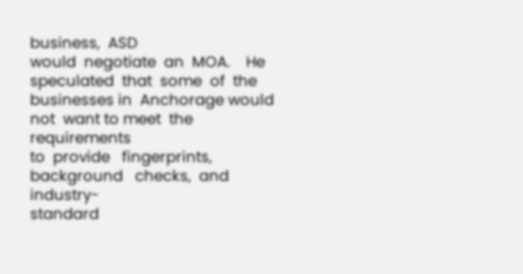business,  ASD
would  negotiate  an  MOA.    He   speculated  that  some  of  the
businesses in  Anchorage would not  want to meet  the requirements
to  provide   fingerprints,  background   checks,  and   industry-
standard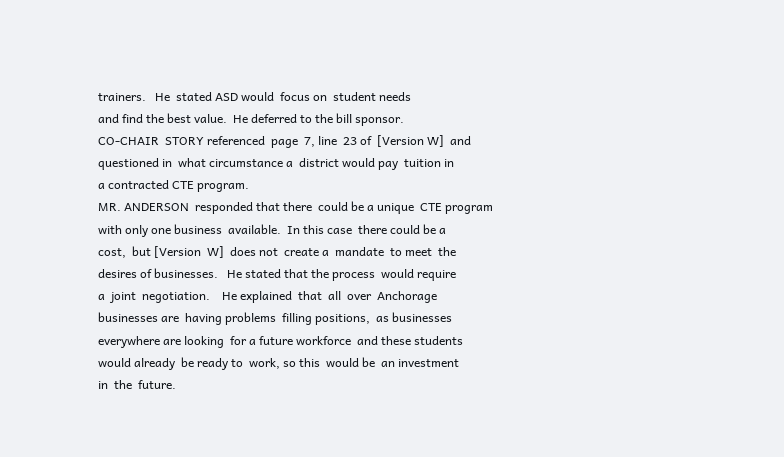trainers.   He  stated ASD would  focus on  student needs
and find the best value.  He deferred to the bill sponsor.
CO-CHAIR  STORY referenced  page  7, line  23 of  [Version W]  and
questioned in  what circumstance a  district would pay  tuition in
a contracted CTE program.
MR. ANDERSON  responded that there  could be a unique  CTE program
with only one business  available.  In this case  there could be a
cost,  but [Version  W]  does not  create a  mandate  to meet  the
desires of businesses.   He stated that the process  would require
a  joint  negotiation.    He explained  that  all  over  Anchorage
businesses are  having problems  filling positions,  as businesses
everywhere are looking  for a future workforce  and these students
would already  be ready to  work, so this  would be  an investment
in  the  future.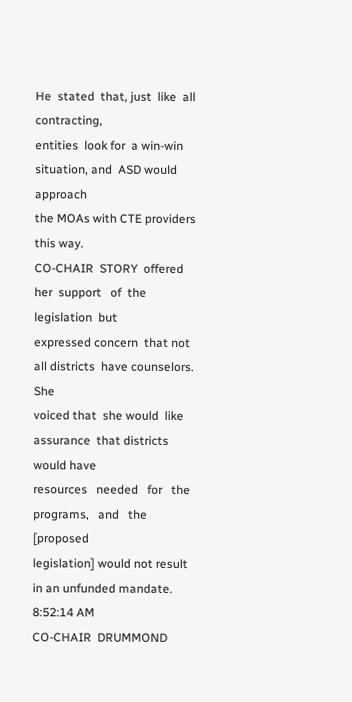He  stated  that, just  like  all  contracting,
entities  look for  a win-win  situation, and  ASD would  approach
the MOAs with CTE providers this way.
CO-CHAIR  STORY  offered  her  support   of  the  legislation  but
expressed concern  that not  all districts  have counselors.   She
voiced that  she would  like assurance  that districts  would have
resources   needed   for   the   programs,   and   the   [proposed
legislation] would not result in an unfunded mandate.
8:52:14 AM
CO-CHAIR  DRUMMOND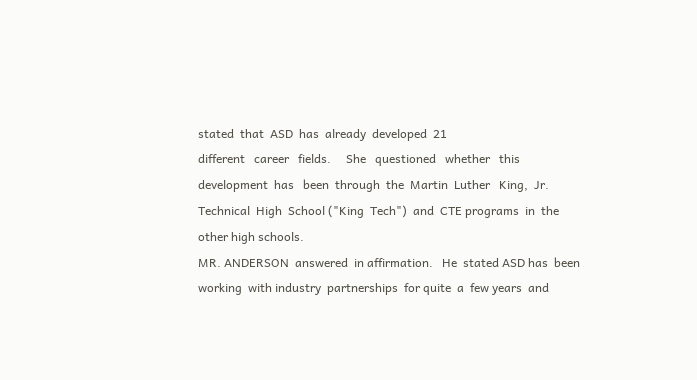stated  that  ASD  has  already  developed  21
different   career   fields.     She   questioned   whether   this
development  has   been  through  the  Martin  Luther   King,  Jr.
Technical  High  School ("King  Tech")  and  CTE programs  in  the
other high schools.
MR. ANDERSON  answered  in affirmation.   He  stated ASD has  been
working  with industry  partnerships  for quite  a  few years  and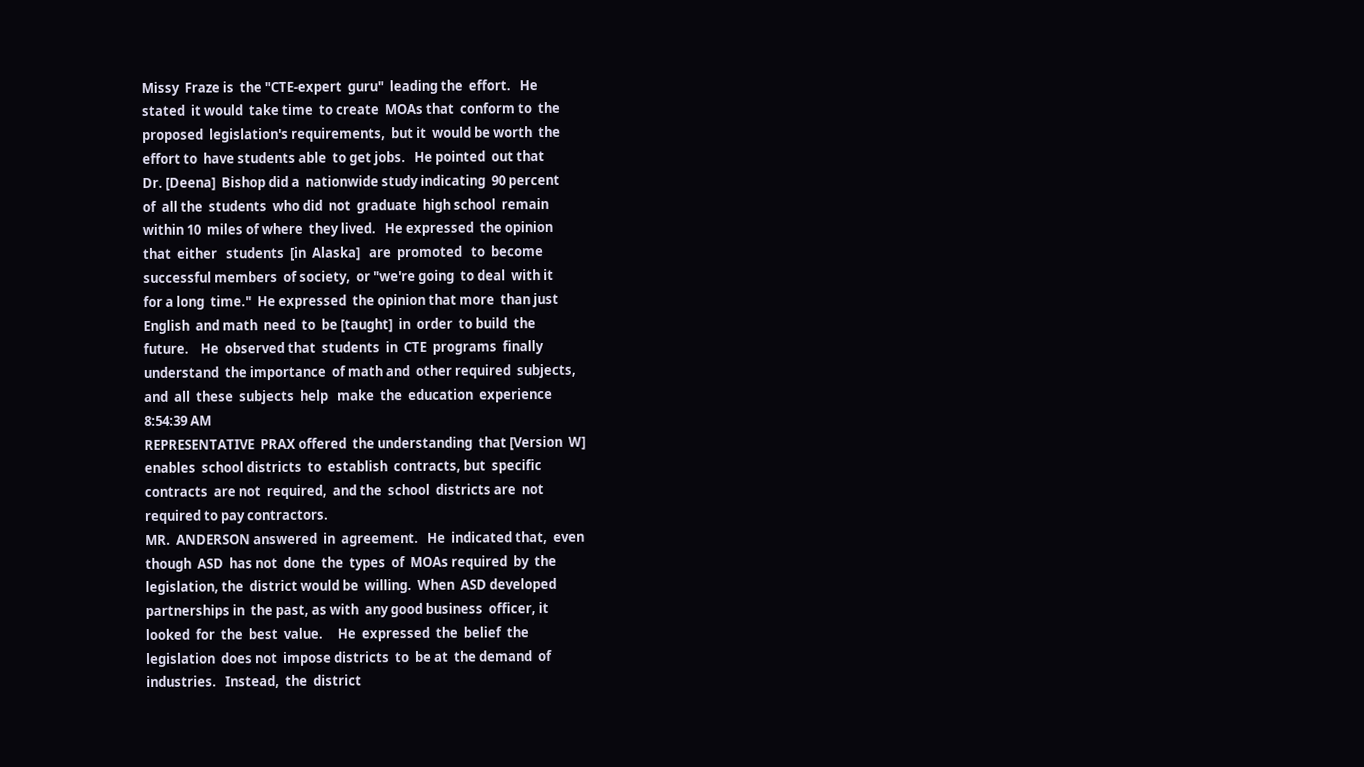Missy  Fraze is  the "CTE-expert  guru"  leading the  effort.   He
stated  it would  take time  to create  MOAs that  conform to  the
proposed  legislation's requirements,  but it  would be worth  the
effort to  have students able  to get jobs.   He pointed  out that
Dr. [Deena]  Bishop did a  nationwide study indicating  90 percent
of  all the  students  who did  not  graduate  high school  remain
within 10  miles of where  they lived.   He expressed  the opinion
that  either   students  [in  Alaska]   are  promoted   to  become
successful members  of society,  or "we're going  to deal  with it
for a long  time."  He expressed  the opinion that more  than just
English  and math  need  to  be [taught]  in  order  to build  the
future.    He  observed that  students  in  CTE  programs  finally
understand  the importance  of math and  other required  subjects,
and  all  these  subjects  help   make  the  education  experience
8:54:39 AM
REPRESENTATIVE  PRAX offered  the understanding  that [Version  W]
enables  school districts  to  establish  contracts, but  specific
contracts  are not  required,  and the  school  districts are  not
required to pay contractors.
MR.  ANDERSON answered  in  agreement.   He  indicated that,  even
though  ASD  has not  done  the  types  of  MOAs required  by  the
legislation, the  district would be  willing.  When  ASD developed
partnerships in  the past, as with  any good business  officer, it
looked  for  the  best  value.     He  expressed  the  belief  the
legislation  does not  impose districts  to  be at  the demand  of
industries.   Instead,  the  district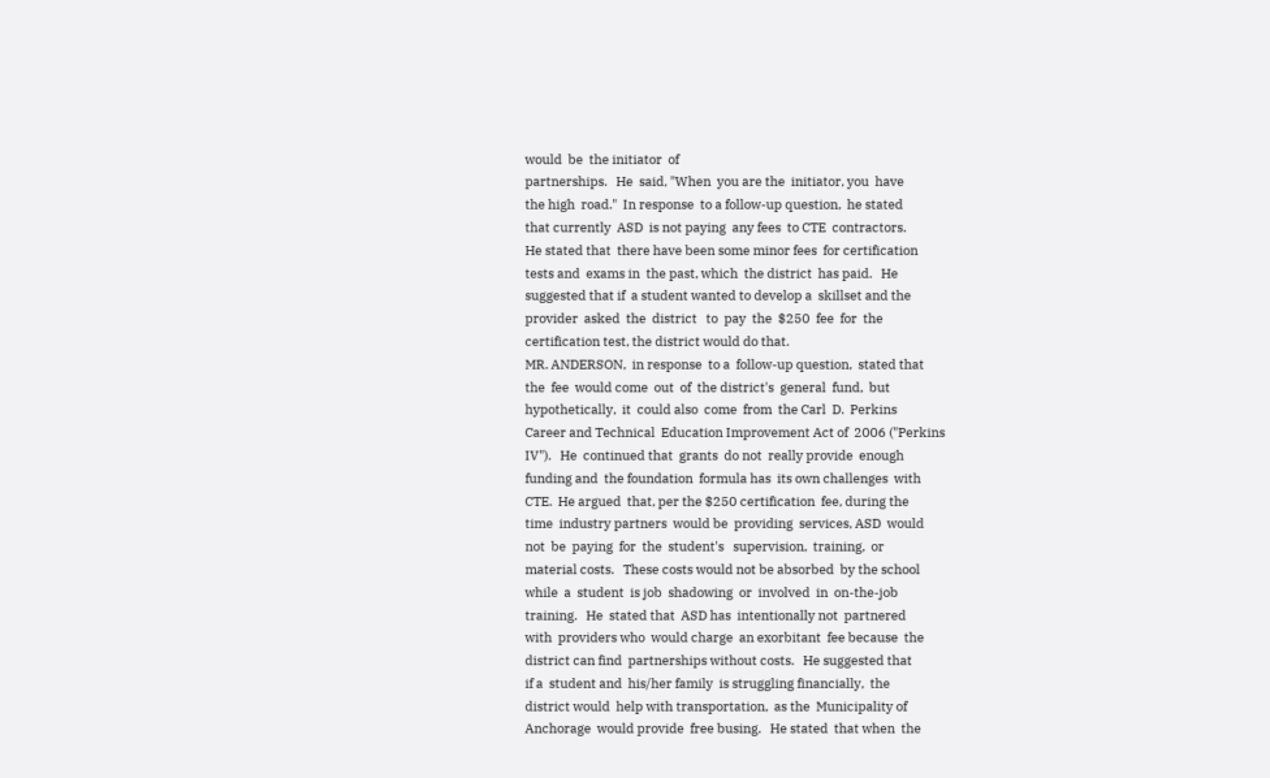would  be  the initiator  of
partnerships.   He  said, "When  you are the  initiator, you  have
the high  road."  In response  to a follow-up question,  he stated
that currently  ASD  is not paying  any fees  to CTE  contractors.
He stated that  there have been some minor fees  for certification
tests and  exams in  the past, which  the district  has paid.   He
suggested that if  a student wanted to develop a  skillset and the
provider  asked  the  district   to  pay  the  $250  fee  for  the
certification test, the district would do that.
MR. ANDERSON,  in response  to a  follow-up question,  stated that
the  fee  would come  out  of  the district's  general  fund,  but
hypothetically,  it  could also  come  from  the Carl  D.  Perkins
Career and Technical  Education Improvement Act of  2006 ("Perkins
IV").   He  continued that  grants  do not  really provide  enough
funding and  the foundation  formula has  its own challenges  with
CTE.  He argued  that, per the $250 certification  fee, during the
time  industry partners  would be  providing  services, ASD  would
not  be  paying  for  the  student's   supervision,  training,  or
material costs.   These costs would not be absorbed  by the school
while  a  student  is job  shadowing  or  involved  in  on-the-job
training.   He  stated that  ASD has  intentionally not  partnered
with  providers who  would charge  an exorbitant  fee because  the
district can find  partnerships without costs.   He suggested that
if a  student and  his/her family  is struggling financially,  the
district would  help with transportation,  as the  Municipality of
Anchorage  would provide  free busing.   He stated  that when  the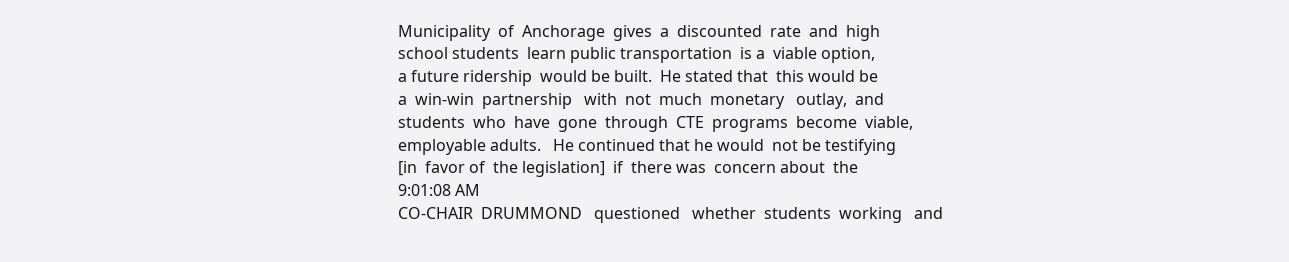Municipality  of  Anchorage  gives  a  discounted  rate  and  high
school students  learn public transportation  is a  viable option,
a future ridership  would be built.  He stated that  this would be
a  win-win  partnership   with  not  much  monetary   outlay,  and
students  who  have  gone  through  CTE  programs  become  viable,
employable adults.   He continued that he would  not be testifying
[in  favor of  the legislation]  if  there was  concern about  the
9:01:08 AM
CO-CHAIR  DRUMMOND   questioned   whether  students  working   and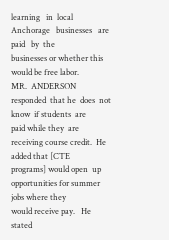learning   in  local  Anchorage   businesses   are  paid   by  the
businesses or whether this would be free labor.
MR.  ANDERSON responded  that he  does  not know  if students  are
paid while they  are receiving course credit.  He  added that [CTE
programs] would open  up opportunities for summer  jobs where they
would receive pay.   He stated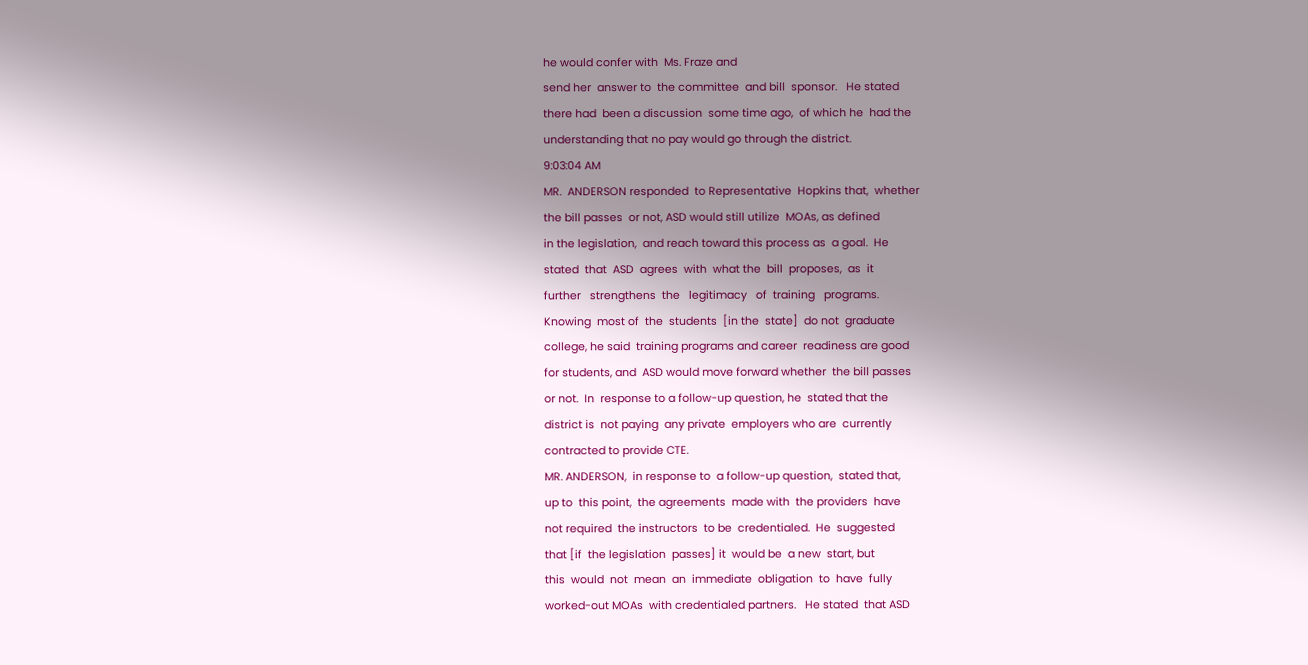he would confer with  Ms. Fraze and
send her  answer to  the committee  and bill  sponsor.   He stated
there had  been a discussion  some time ago,  of which he  had the
understanding that no pay would go through the district.
9:03:04 AM
MR.  ANDERSON responded  to Representative  Hopkins that,  whether
the bill passes  or not, ASD would still utilize  MOAs, as defined
in the legislation,  and reach toward this process as  a goal.  He
stated  that  ASD  agrees  with  what the  bill  proposes,  as  it
further   strengthens  the   legitimacy   of  training   programs.
Knowing  most of  the  students  [in the  state]  do not  graduate
college, he said  training programs and career  readiness are good
for students, and  ASD would move forward whether  the bill passes
or not.  In  response to a follow-up question, he  stated that the
district is  not paying  any private  employers who are  currently
contracted to provide CTE.
MR. ANDERSON,  in response to  a follow-up question,  stated that,
up to  this point,  the agreements  made with  the providers  have
not required  the instructors  to be  credentialed.  He  suggested
that [if  the legislation  passes] it  would be  a new  start, but
this  would  not  mean  an  immediate  obligation  to  have  fully
worked-out MOAs  with credentialed partners.   He stated  that ASD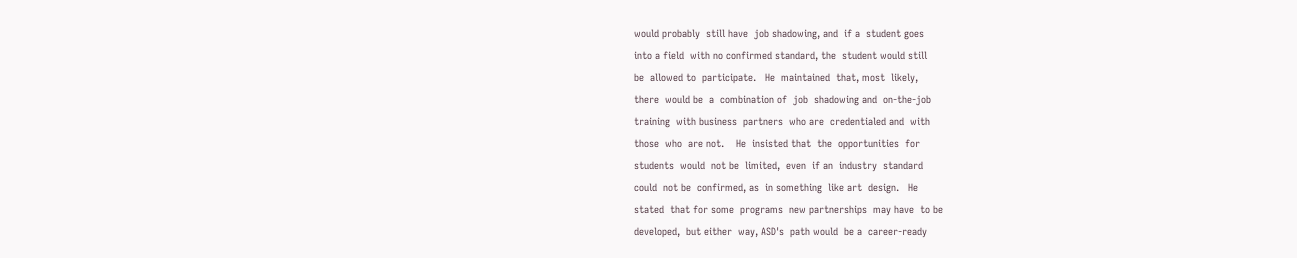would probably  still have  job shadowing, and  if a  student goes
into a field  with no confirmed standard, the  student would still
be  allowed to  participate.   He  maintained  that, most  likely,
there  would be  a  combination of  job  shadowing and  on-the-job
training  with business  partners  who are  credentialed and  with
those  who  are not.    He  insisted that  the  opportunities  for
students  would  not be  limited,  even  if an  industry  standard
could  not be  confirmed, as  in something  like art  design.   He
stated  that for some  programs  new partnerships  may have  to be
developed,  but either  way, ASD's  path would  be a  career-ready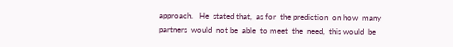approach.   He  stated that,  as for  the prediction  on how  many
partners  would  not be  able  to meet  the  need,  this would  be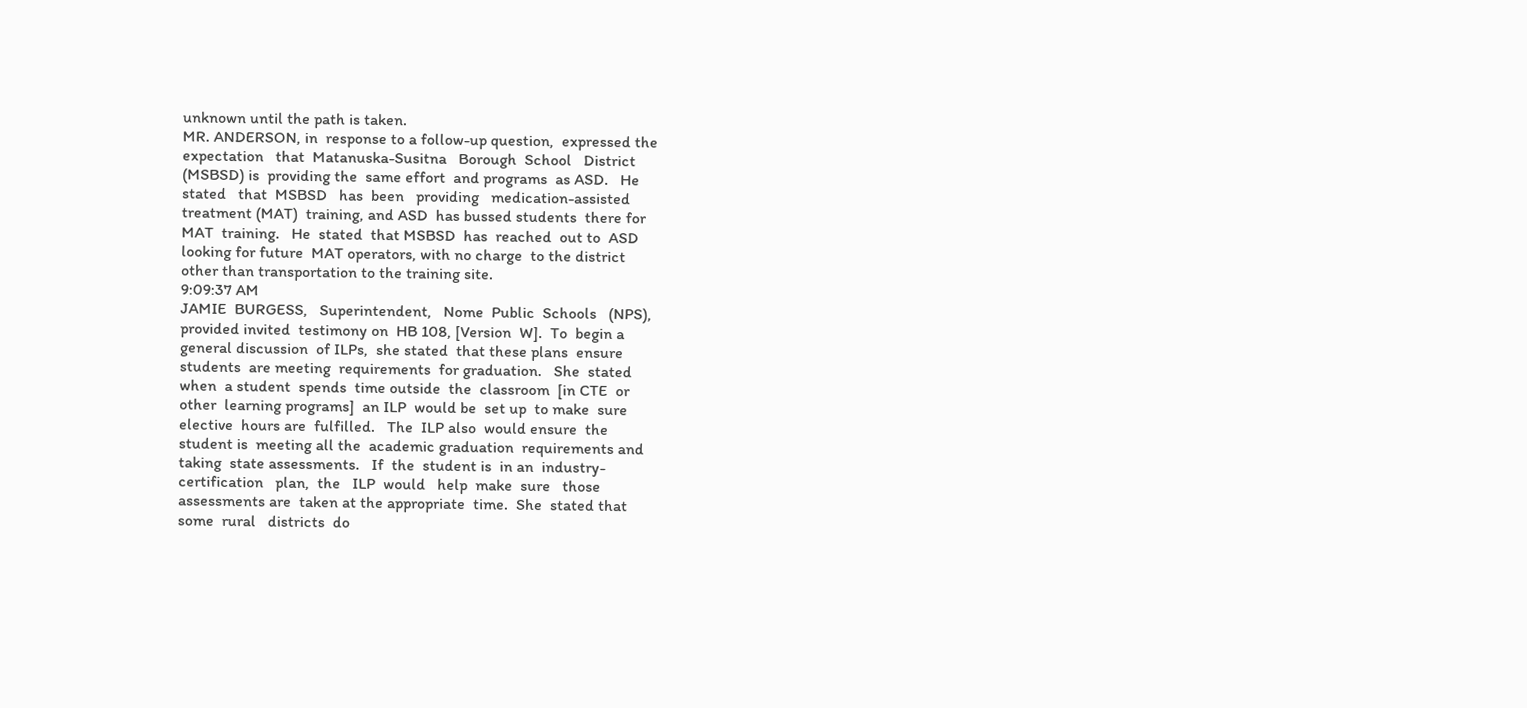unknown until the path is taken.
MR. ANDERSON, in  response to a follow-up question,  expressed the
expectation   that  Matanuska-Susitna   Borough  School   District
(MSBSD) is  providing the  same effort  and programs  as ASD.   He
stated   that  MSBSD   has  been   providing   medication-assisted
treatment (MAT)  training, and ASD  has bussed students  there for
MAT  training.   He  stated  that MSBSD  has  reached  out to  ASD
looking for future  MAT operators, with no charge  to the district
other than transportation to the training site.
9:09:37 AM
JAMIE  BURGESS,   Superintendent,   Nome  Public  Schools   (NPS),
provided invited  testimony on  HB 108, [Version  W].  To  begin a
general discussion  of ILPs,  she stated  that these plans  ensure
students  are meeting  requirements  for graduation.   She  stated
when  a student  spends  time outside  the  classroom  [in CTE  or
other  learning programs]  an ILP  would be  set up  to make  sure
elective  hours are  fulfilled.   The  ILP also  would ensure  the
student is  meeting all the  academic graduation  requirements and
taking  state assessments.   If  the  student is  in an  industry-
certification   plan,  the   ILP  would   help  make  sure   those
assessments are  taken at the appropriate  time.  She  stated that
some  rural   districts  do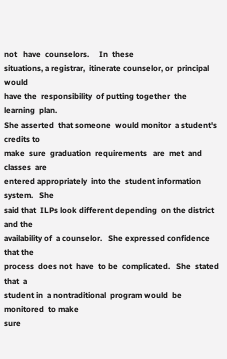not   have  counselors.     In  these
situations, a registrar,  itinerate counselor, or  principal would
have the  responsibility  of putting together  the learning  plan.
She asserted  that someone  would monitor  a student's  credits to
make  sure  graduation  requirements   are  met  and  classes  are
entered appropriately  into the  student information system.   She
said that  ILPs look different depending  on the district  and the
availability of  a counselor.   She expressed confidence  that the
process  does not  have  to be  complicated.   She  stated that  a
student in  a nontraditional  program would  be monitored  to make
sure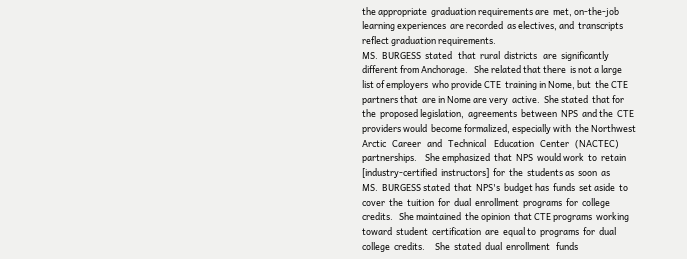the appropriate  graduation requirements are  met, on-the-job
learning experiences  are recorded  as electives, and  transcripts
reflect graduation requirements.
MS.  BURGESS  stated   that  rural  districts   are  significantly
different from Anchorage.   She related that there  is not a large
list of employers  who provide CTE  training in Nome, but  the CTE
partners that  are in Nome are very  active.  She stated  that for
the  proposed legislation,  agreements  between  NPS  and the  CTE
providers would  become formalized, especially with  the Northwest
Arctic   Career   and   Technical    Education   Center   (NACTEC)
partnerships.    She emphasized  that  NPS  would work  to  retain
[industry-certified  instructors]  for  the  students as  soon  as
MS.  BURGESS stated  that  NPS's  budget has  funds  set aside  to
cover  the  tuition  for  dual  enrollment  programs  for  college
credits.   She maintained  the opinion  that CTE programs  working
toward  student  certification  are  equal to  programs  for  dual
college  credits.     She  stated  dual  enrollment   funds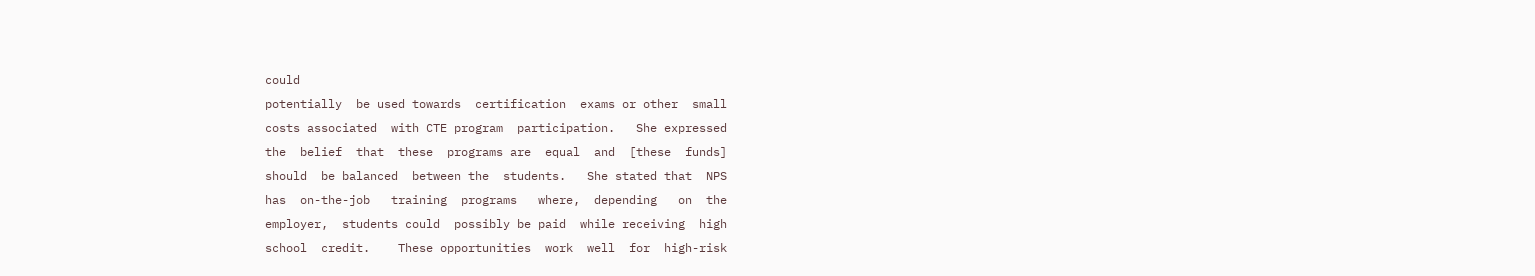could
potentially  be used towards  certification  exams or other  small
costs associated  with CTE program  participation.   She expressed
the  belief  that  these  programs are  equal  and  [these  funds]
should  be balanced  between the  students.   She stated that  NPS
has  on-the-job   training  programs   where,  depending   on  the
employer,  students could  possibly be paid  while receiving  high
school  credit.    These opportunities  work  well  for  high-risk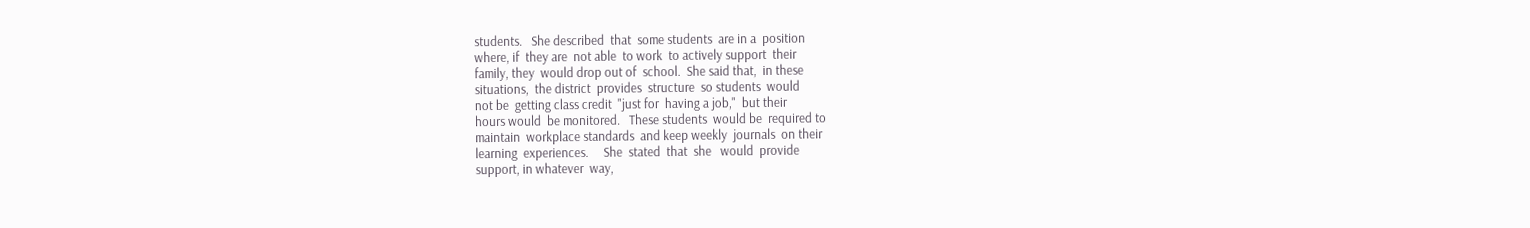students.   She described  that  some students  are in a  position
where, if  they are  not able  to work  to actively support  their
family, they  would drop out of  school.  She said that,  in these
situations,  the district  provides  structure  so students  would
not be  getting class credit  "just for  having a job,"  but their
hours would  be monitored.   These students  would be  required to
maintain  workplace standards  and keep weekly  journals  on their
learning  experiences.     She  stated  that  she   would  provide
support, in whatever  way,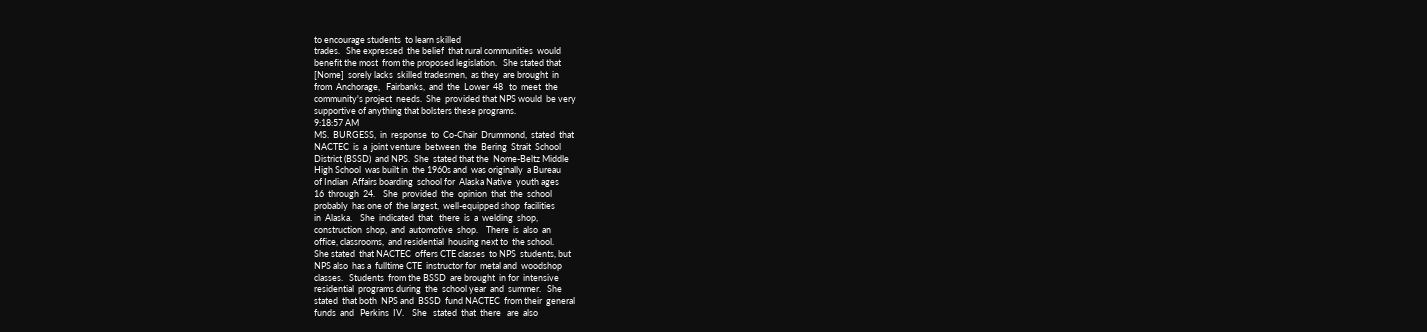to encourage students  to learn skilled
trades.   She expressed  the belief  that rural communities  would
benefit the most  from the proposed legislation.   She stated that
[Nome]  sorely lacks  skilled tradesmen,  as they  are brought  in
from  Anchorage,   Fairbanks,  and  the  Lower  48   to  meet  the
community's project  needs.  She  provided that NPS would  be very
supportive of anything that bolsters these programs.
9:18:57 AM
MS.  BURGESS,  in  response  to  Co-Chair  Drummond,  stated  that
NACTEC  is  a  joint venture  between  the  Bering  Strait  School
District (BSSD)  and NPS.  She  stated that the  Nome-Beltz Middle
High School  was built in  the 1960s and  was originally  a Bureau
of Indian  Affairs boarding  school for  Alaska Native  youth ages
16  through  24.    She  provided  the  opinion  that  the  school
probably  has one of  the largest,  well-equipped shop  facilities
in  Alaska.    She  indicated  that   there  is  a  welding  shop,
construction  shop,  and  automotive  shop.    There  is  also  an
office, classrooms,  and residential  housing next to  the school.
She stated  that NACTEC  offers CTE classes  to NPS  students, but
NPS also  has a  fulltime CTE  instructor for  metal and  woodshop
classes.   Students  from the BSSD  are brought  in for  intensive
residential  programs during  the  school year  and  summer.   She
stated  that both  NPS and  BSSD  fund NACTEC  from their  general
funds  and   Perkins  IV.    She   stated  that  there   are  also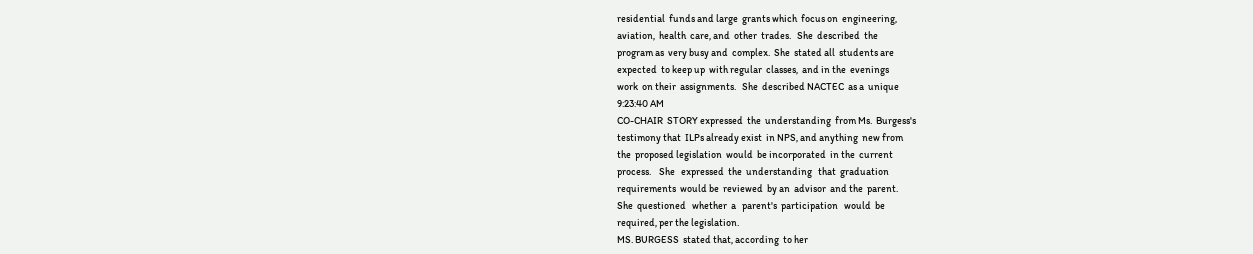residential  funds and large  grants which  focus on  engineering,
aviation,  health  care, and  other  trades.   She  described  the
program as  very busy and  complex.  She  stated all  students are
expected  to keep up  with regular  classes,  and in the  evenings
work  on their  assignments.   She  described NACTEC  as a  unique
9:23:40 AM
CO-CHAIR  STORY expressed  the  understanding  from Ms.  Burgess's
testimony that  ILPs already exist  in NPS, and anything  new from
the  proposed legislation  would  be incorporated  in the  current
process.    She   expressed  the  understanding   that  graduation
requirements  would be  reviewed  by an  advisor  and the  parent.
She  questioned   whether  a   parent's  participation   would  be
required, per the legislation.
MS. BURGESS  stated that, according  to her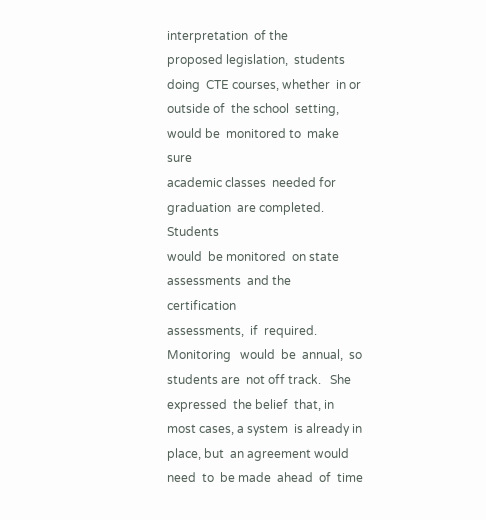interpretation  of the
proposed legislation,  students doing  CTE courses, whether  in or
outside of  the school  setting, would be  monitored to  make sure
academic classes  needed for graduation  are completed.   Students
would  be monitored  on state  assessments  and the  certification
assessments,  if  required.    Monitoring   would  be  annual,  so
students are  not off track.   She expressed  the belief  that, in
most cases, a system  is already in place, but  an agreement would
need  to  be made  ahead  of  time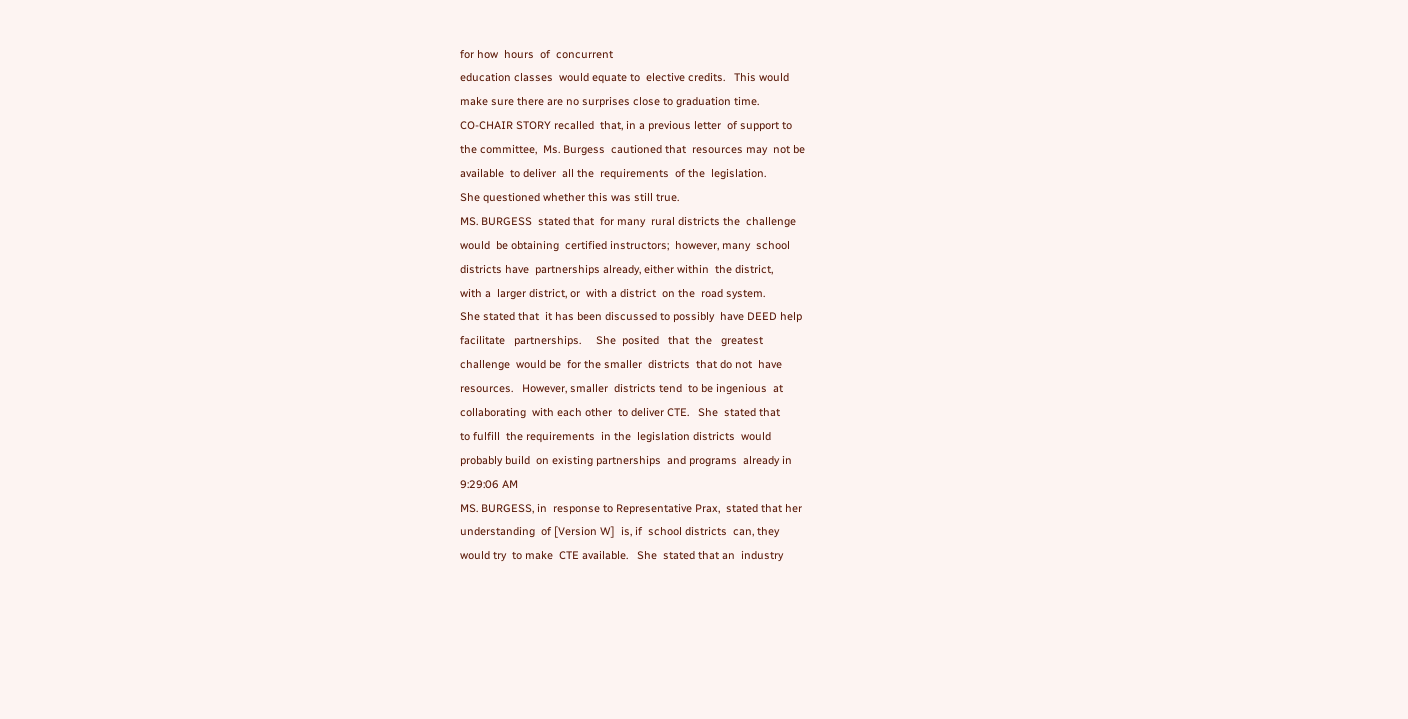for how  hours  of  concurrent
education classes  would equate to  elective credits.   This would
make sure there are no surprises close to graduation time.
CO-CHAIR STORY recalled  that, in a previous letter  of support to
the committee,  Ms. Burgess  cautioned that  resources may  not be
available  to deliver  all the  requirements  of the  legislation.
She questioned whether this was still true.
MS. BURGESS  stated that  for many  rural districts the  challenge
would  be obtaining  certified instructors;  however, many  school
districts have  partnerships already, either within  the district,
with a  larger district, or  with a district  on the  road system.
She stated that  it has been discussed to possibly  have DEED help
facilitate   partnerships.     She  posited   that  the   greatest
challenge  would be  for the smaller  districts  that do not  have
resources.   However, smaller  districts tend  to be ingenious  at
collaborating  with each other  to deliver CTE.   She  stated that
to fulfill  the requirements  in the  legislation districts  would
probably build  on existing partnerships  and programs  already in
9:29:06 AM
MS. BURGESS, in  response to Representative Prax,  stated that her
understanding  of [Version W]  is, if  school districts  can, they
would try  to make  CTE available.   She  stated that an  industry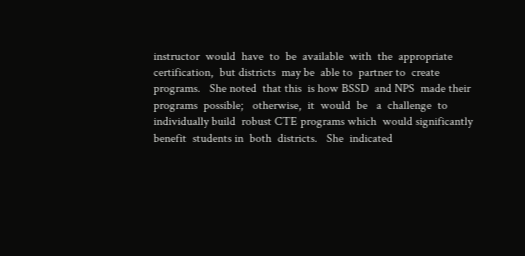instructor  would  have  to  be  available  with  the  appropriate
certification,  but districts  may be  able to  partner to  create
programs.   She noted  that this  is how BSSD  and NPS  made their
programs  possible;   otherwise,  it  would  be   a  challenge  to
individually build  robust CTE programs which  would significantly
benefit  students in  both  districts.   She  indicated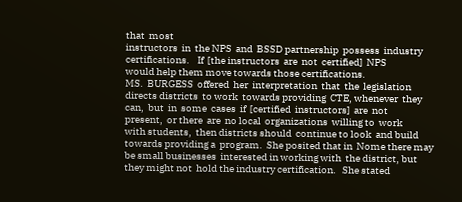that  most
instructors  in  the NPS  and  BSSD partnership  possess  industry
certifications.    If  [the instructors  are  not  certified]  NPS
would help them move towards those certifications.
MS.  BURGESS  offered  her  interpretation  that  the  legislation
directs districts  to work  towards providing  CTE, whenever  they
can,  but  in  some  cases  if  [certified  instructors]  are  not
present,  or there  are  no local  organizations  willing to  work
with students,  then districts should  continue to look  and build
towards providing a  program.  She posited that in  Nome there may
be small businesses  interested in working with  the district, but
they might not  hold the industry certification.   She stated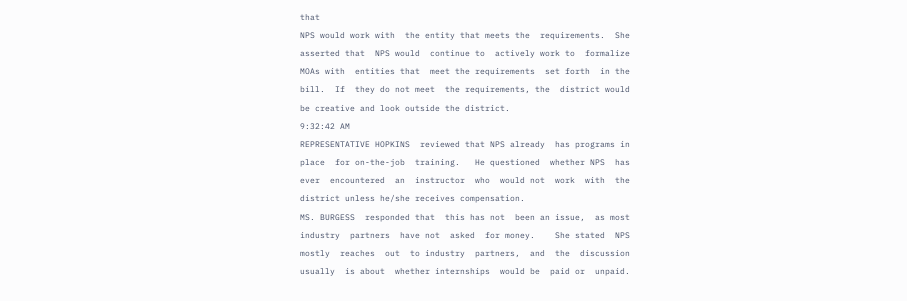that
NPS would work with  the entity that meets the  requirements.  She
asserted that  NPS would  continue to  actively work to  formalize
MOAs with  entities that  meet the requirements  set forth  in the
bill.  If  they do not meet  the requirements, the  district would
be creative and look outside the district.
9:32:42 AM
REPRESENTATIVE HOPKINS  reviewed that NPS already  has programs in
place  for on-the-job  training.   He questioned  whether NPS  has
ever  encountered  an  instructor  who  would not  work  with  the
district unless he/she receives compensation.
MS. BURGESS  responded that  this has not  been an issue,  as most
industry  partners  have not  asked  for money.    She stated  NPS
mostly  reaches  out  to industry  partners,  and  the  discussion
usually  is about  whether internships  would be  paid or  unpaid.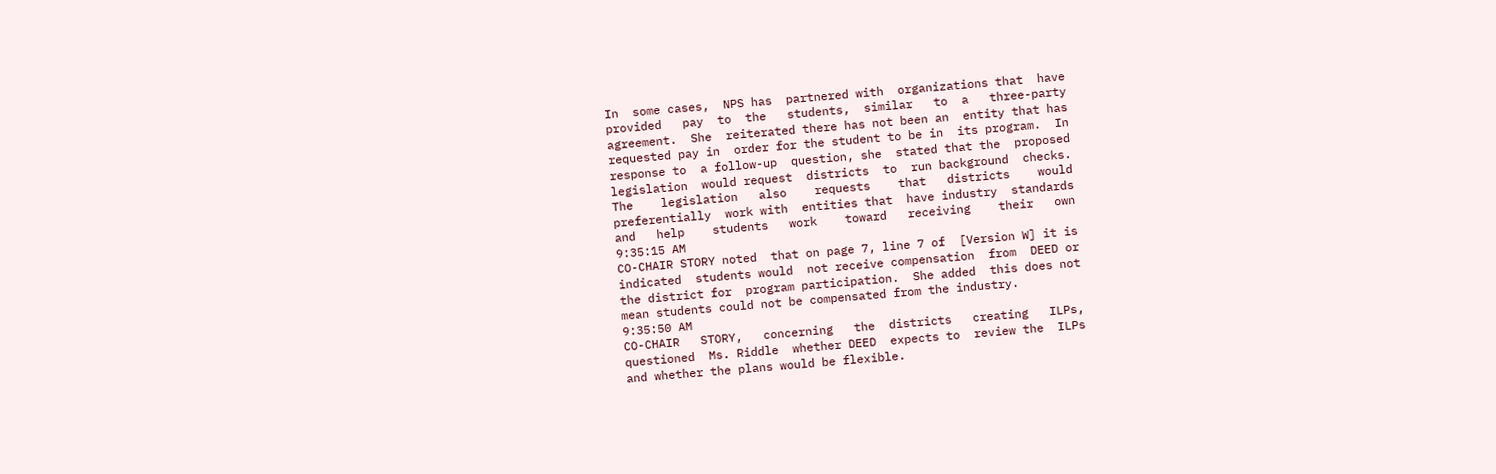In  some cases,  NPS has  partnered with  organizations that  have
provided   pay  to  the   students,  similar   to  a   three-party
agreement.  She  reiterated there has not been an  entity that has
requested pay in  order for the student to be in  its program.  In
response to  a follow-up  question, she  stated that the  proposed
legislation  would request  districts  to  run background  checks.
The    legislation   also    requests    that   districts    would
preferentially  work with  entities that  have industry  standards
and   help    students   work    toward   receiving    their   own
9:35:15 AM
CO-CHAIR STORY noted  that on page 7, line 7 of  [Version W] it is
indicated  students would  not receive compensation  from  DEED or
the district for  program participation.  She added  this does not
mean students could not be compensated from the industry.
9:35:50 AM
CO-CHAIR   STORY,   concerning   the  districts   creating   ILPs,
questioned  Ms. Riddle  whether DEED  expects to  review the  ILPs
and whether the plans would be flexible.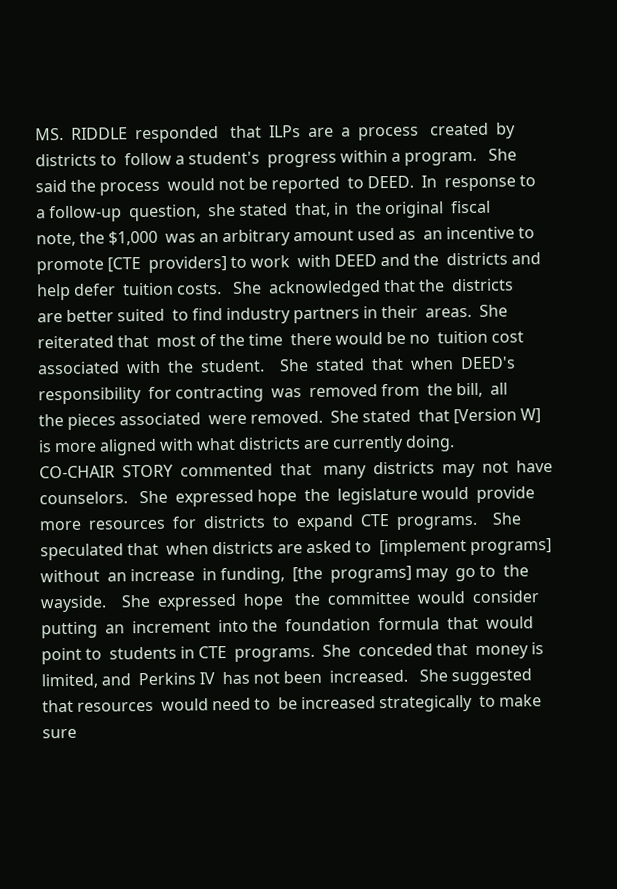MS.  RIDDLE  responded   that  ILPs  are  a  process   created  by
districts to  follow a student's  progress within a program.   She
said the process  would not be reported  to DEED.  In  response to
a follow-up  question,  she stated  that, in  the original  fiscal
note, the $1,000  was an arbitrary amount used as  an incentive to
promote [CTE  providers] to work  with DEED and the  districts and
help defer  tuition costs.   She  acknowledged that the  districts
are better suited  to find industry partners in their  areas.  She
reiterated that  most of the time  there would be no  tuition cost
associated  with  the  student.    She  stated  that  when  DEED's
responsibility  for contracting  was  removed from  the bill,  all
the pieces associated  were removed.  She stated  that [Version W]
is more aligned with what districts are currently doing.
CO-CHAIR  STORY  commented  that   many  districts  may  not  have
counselors.   She  expressed hope  the  legislature would  provide
more  resources  for  districts  to  expand  CTE  programs.    She
speculated that  when districts are asked to  [implement programs]
without  an increase  in funding,  [the  programs] may  go to  the
wayside.    She  expressed  hope   the  committee  would  consider
putting  an  increment  into the  foundation  formula  that  would
point to  students in CTE  programs.  She  conceded that  money is
limited, and  Perkins IV  has not been  increased.   She suggested
that resources  would need to  be increased strategically  to make
sure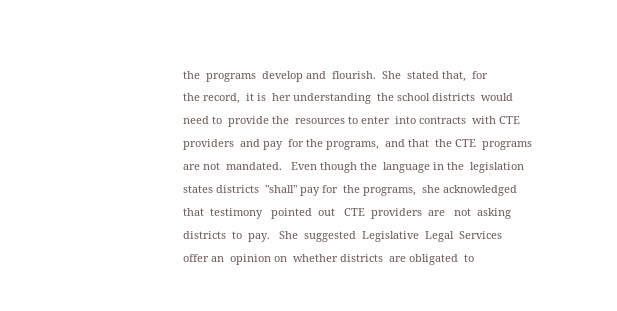the  programs  develop and  flourish.  She  stated that,  for
the record,  it is  her understanding  the school districts  would
need to  provide the  resources to enter  into contracts  with CTE
providers  and pay  for the programs,  and that  the CTE  programs
are not  mandated.   Even though the  language in the  legislation
states districts  "shall" pay for  the programs,  she acknowledged
that  testimony   pointed  out   CTE  providers  are   not  asking
districts  to  pay.   She  suggested  Legislative  Legal  Services
offer an  opinion on  whether districts  are obligated  to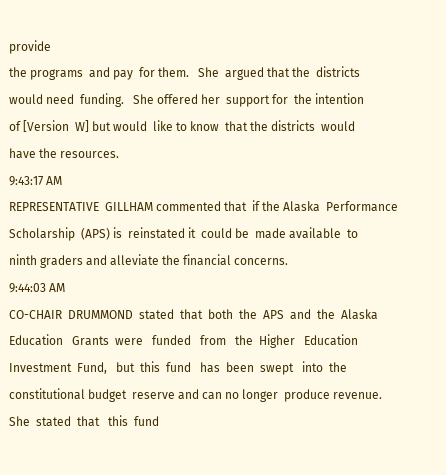provide
the programs  and pay  for them.   She  argued that the  districts
would need  funding.   She offered her  support for  the intention
of [Version  W] but would  like to know  that the districts  would
have the resources.
9:43:17 AM
REPRESENTATIVE  GILLHAM commented that  if the Alaska  Performance
Scholarship  (APS) is  reinstated it  could be  made available  to
ninth graders and alleviate the financial concerns.
9:44:03 AM
CO-CHAIR  DRUMMOND  stated  that  both  the  APS  and  the  Alaska
Education   Grants  were   funded   from   the  Higher   Education
Investment  Fund,   but  this  fund   has  been  swept   into  the
constitutional budget  reserve and can no longer  produce revenue.
She  stated  that   this  fund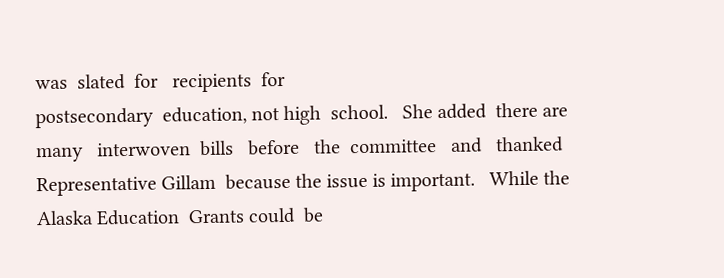was  slated  for   recipients  for
postsecondary  education, not high  school.   She added  there are
many   interwoven  bills   before   the  committee   and   thanked
Representative Gillam  because the issue is important.   While the
Alaska Education  Grants could  be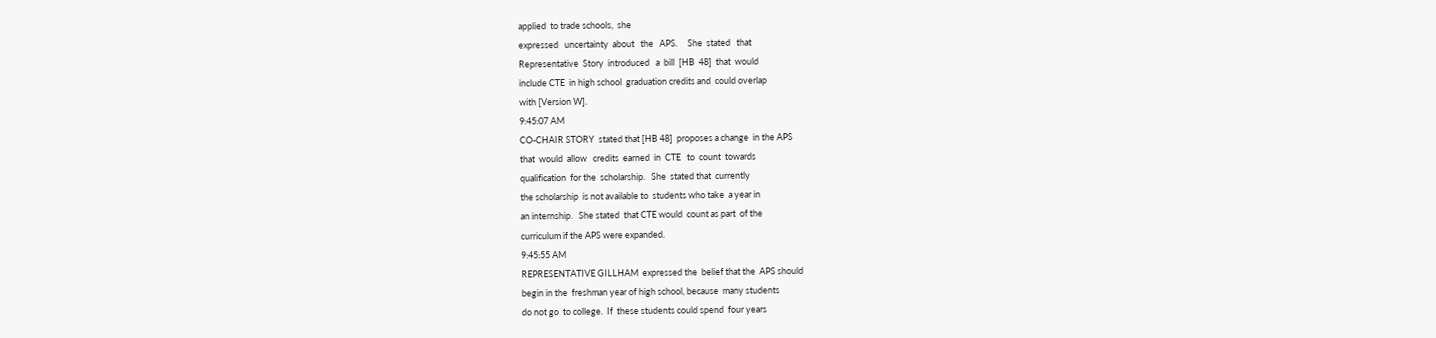applied  to trade schools,  she
expressed   uncertainty  about   the   APS.     She  stated   that
Representative  Story  introduced   a  bill  [HB  48]  that  would
include CTE  in high school  graduation credits and  could overlap
with [Version W].
9:45:07 AM
CO-CHAIR STORY  stated that [HB 48]  proposes a change  in the APS
that  would  allow   credits  earned  in  CTE   to  count  towards
qualification  for the  scholarship.   She  stated that  currently
the scholarship  is not available to  students who take  a year in
an internship.   She stated  that CTE would  count as part  of the
curriculum if the APS were expanded.
9:45:55 AM
REPRESENTATIVE GILLHAM  expressed the  belief that the  APS should
begin in the  freshman year of high school, because  many students
do not go  to college.  If  these students could spend  four years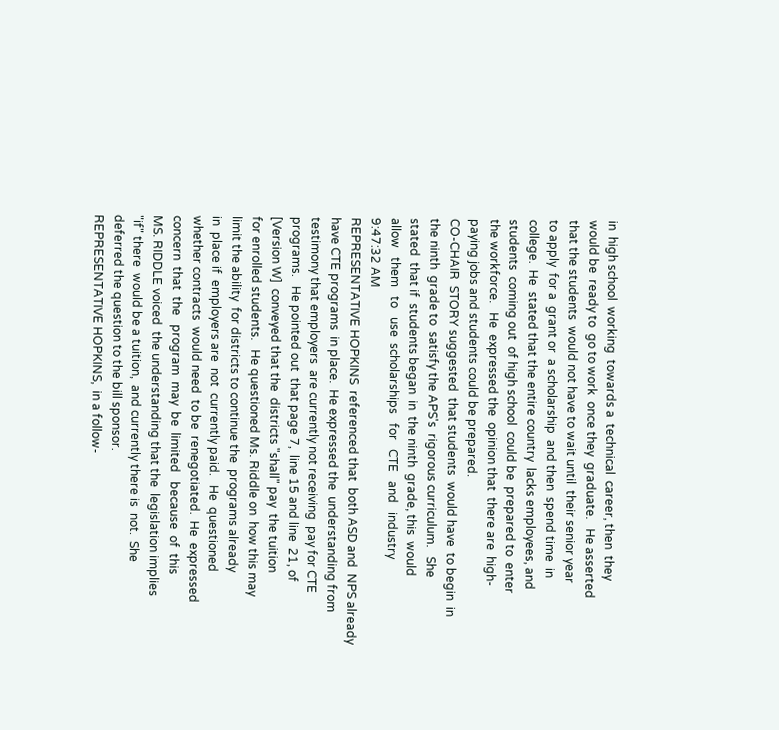in  high school  working  towards a  technical  career, then  they
would be  ready to  go to work  once they  graduate.   He asserted
that the students  would not have to wait until  their senior year
to apply  for a  grant or  a scholarship  and then  spend time  in
college.  He  stated that the entire country  lacks employees, and
students  coming out  of high school  could be  prepared to  enter
the workforce.   He  expressed the  opinion that  there are  high-
paying jobs and students could be prepared.
CO-CHAIR  STORY suggested  that students  would have  to begin  in
the ninth  grade to  satisfy the APS's  rigorous curriculum.   She
stated  that if  students began  in  the ninth  grade, this  would
allow   them   to   use  scholarships   for   CTE   and   industry
9:47:32 AM
REPRESENTATIVE HOPKINS  referenced that  both ASD and  NPS already
have CTE programs  in place.  He expressed the  understanding from
testimony that employers  are currently not receiving  pay for CTE
programs.   He pointed out  that page 7,  line 15 and line  21, of
[Version W]  conveyed that the  districts "shall" pay  the tuition
for enrolled students.   He questioned Ms. Riddle on  how this may
limit the ability  for districts to continue the  programs already
in  place if  employers are  not  currently paid.   He  questioned
whether contracts  would need  to be  renegotiated.  He  expressed
concern  that  the   program  may  be  limited   because  of  this
MS. RIDDLE voiced  the understanding that the  legislation implies
"if" there  would be a tuition,  and currently there is  not.  She
deferred the question to the bill sponsor.
REPRESENTATIVE HOPKINS,  in a follow-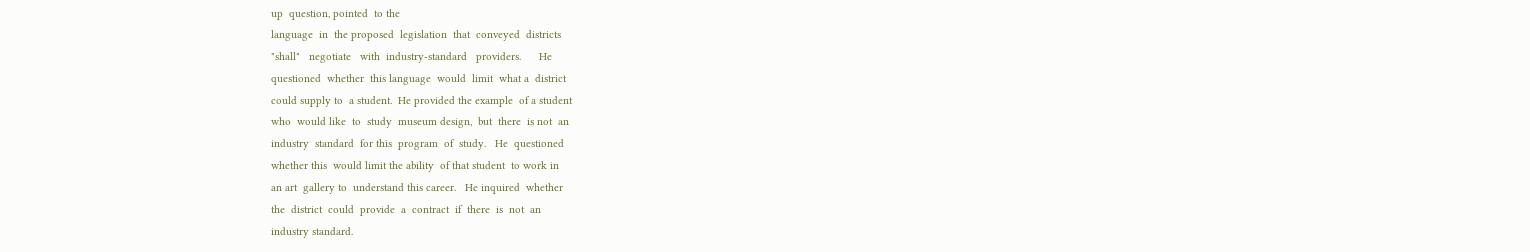up  question, pointed  to the
language  in  the proposed  legislation  that  conveyed  districts
"shall"   negotiate   with  industry-standard   providers.      He
questioned  whether  this language  would  limit  what a  district
could supply to  a student.  He provided the example  of a student
who  would like  to  study  museum design,  but  there  is not  an
industry  standard  for this  program  of  study.   He  questioned
whether this  would limit the ability  of that student  to work in
an art  gallery to  understand this career.   He inquired  whether
the  district  could  provide  a  contract  if  there  is  not  an
industry standard.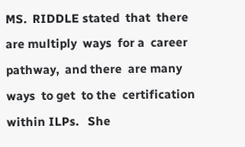MS.  RIDDLE stated  that  there  are multiply  ways  for a  career
pathway,  and there  are many  ways  to get  to the  certification
within ILPs.   She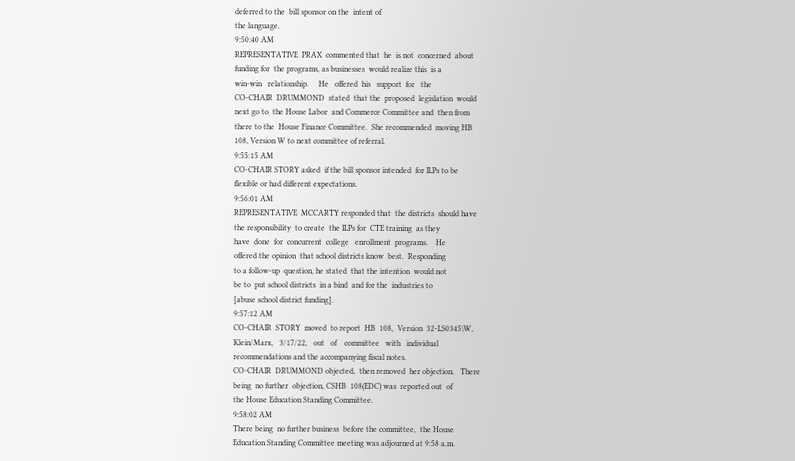deferred to the  bill sponsor on the  intent of
the language.
9:50:40 AM
REPRESENTATIVE  PRAX  commented that  he  is not  concerned  about
funding for  the programs, as businesses  would realize this  is a
win-win   relationship.     He   offered  his   support  for   the
CO-CHAIR  DRUMMOND  stated  that the  proposed  legislation  would
next go to  the House Labor  and Commerce Committee and  then from
there to the  House Finance Committee.  She recommended  moving HB
108, Version W to next committee of referral.
9:55:15 AM
CO-CHAIR STORY asked  if the bill sponsor intended  for ILPs to be
flexible or had different expectations.
9:56:01 AM
REPRESENTATIVE  MCCARTY responded that  the districts  should have
the responsibility  to create  the ILPs for  CTE training  as they
have  done  for  concurrent  college   enrollment  programs.    He
offered the opinion  that school districts know  best.  Responding
to a follow-up  question, he stated  that the intention  would not
be to  put school districts  in a bind  and for the  industries to
[abuse school district funding].
9:57:12 AM
CO-CHAIR  STORY  moved  to report  HB  108,  Version  32-LS0345\W,
Klein/Marx,   3/17/22,   out   of    committee   with   individual
recommendations and the accompanying fiscal notes.
CO-CHAIR  DRUMMOND objected,  then removed  her objection.   There
being  no further  objection, CSHB  108(EDC) was  reported out  of
the House Education Standing Committee.
9:58:02 AM
There being  no further business  before the committee,  the House
Education Standing Committee meeting was adjourned at 9:58 a.m.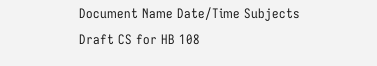Document Name Date/Time Subjects
Draft CS for HB 108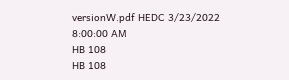versionW.pdf HEDC 3/23/2022 8:00:00 AM
HB 108
HB 108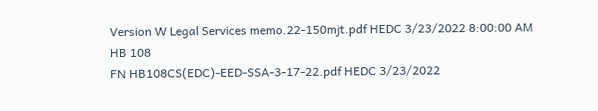Version W Legal Services memo.22-150mjt.pdf HEDC 3/23/2022 8:00:00 AM
HB 108
FN HB108CS(EDC)-EED-SSA-3-17-22.pdf HEDC 3/23/2022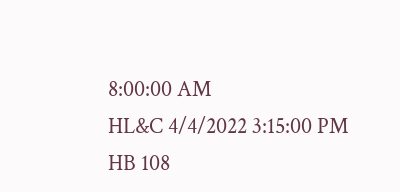8:00:00 AM
HL&C 4/4/2022 3:15:00 PM
HB 108